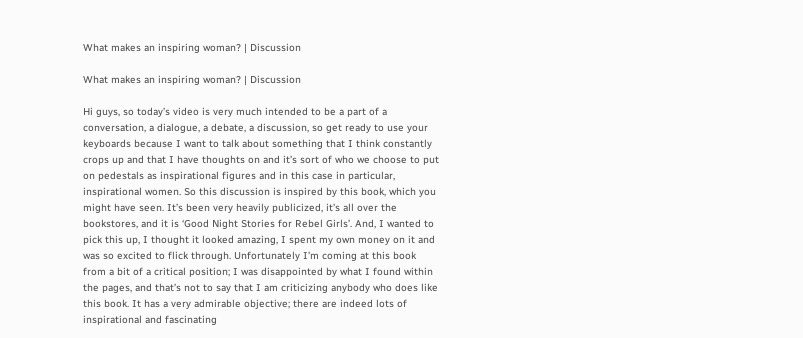What makes an inspiring woman? | Discussion

What makes an inspiring woman? | Discussion

Hi guys, so today’s video is very much intended to be a part of a conversation, a dialogue, a debate, a discussion, so get ready to use your keyboards because I want to talk about something that I think constantly crops up and that I have thoughts on and it’s sort of who we choose to put on pedestals as inspirational figures and in this case in particular, inspirational women. So this discussion is inspired by this book, which you might have seen. It’s been very heavily publicized, it’s all over the bookstores, and it is ‘Good Night Stories for Rebel Girls’. And, I wanted to pick this up, I thought it looked amazing, I spent my own money on it and was so excited to flick through. Unfortunately I’m coming at this book from a bit of a critical position; I was disappointed by what I found within the pages, and that’s not to say that I am criticizing anybody who does like this book. It has a very admirable objective; there are indeed lots of inspirational and fascinating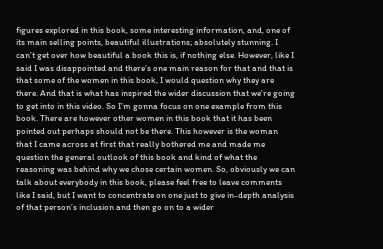figures explored in this book, some interesting information, and, one of its main selling points, beautiful illustrations; absolutely stunning. I can’t get over how beautiful a book this is, if nothing else. However, like I said I was disappointed and there’s one main reason for that and that is that some of the women in this book, I would question why they are there. And that is what has inspired the wider discussion that we’re going to get into in this video. So I’m gonna focus on one example from this book. There are however other women in this book that it has been pointed out perhaps should not be there. This however is the woman that I came across at first that really bothered me and made me question the general outlook of this book and kind of what the reasoning was behind why we chose certain women. So, obviously we can talk about everybody in this book, please feel free to leave comments like I said, but I want to concentrate on one just to give in-depth analysis of that person’s inclusion and then go on to a wider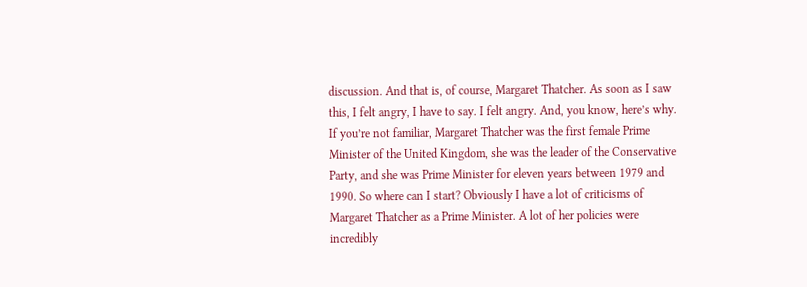discussion. And that is, of course, Margaret Thatcher. As soon as I saw this, I felt angry, I have to say. I felt angry. And, you know, here’s why. If you’re not familiar, Margaret Thatcher was the first female Prime Minister of the United Kingdom, she was the leader of the Conservative Party, and she was Prime Minister for eleven years between 1979 and 1990. So where can I start? Obviously I have a lot of criticisms of Margaret Thatcher as a Prime Minister. A lot of her policies were incredibly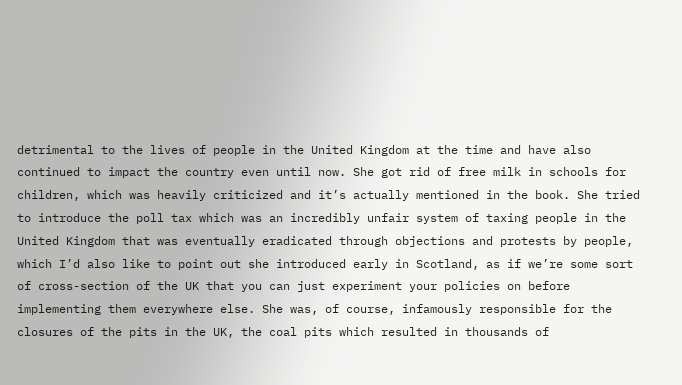detrimental to the lives of people in the United Kingdom at the time and have also continued to impact the country even until now. She got rid of free milk in schools for children, which was heavily criticized and it’s actually mentioned in the book. She tried to introduce the poll tax which was an incredibly unfair system of taxing people in the United Kingdom that was eventually eradicated through objections and protests by people, which I’d also like to point out she introduced early in Scotland, as if we’re some sort of cross-section of the UK that you can just experiment your policies on before implementing them everywhere else. She was, of course, infamously responsible for the closures of the pits in the UK, the coal pits which resulted in thousands of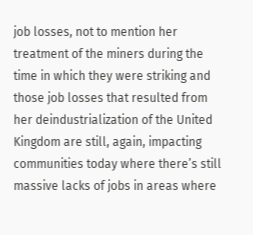job losses, not to mention her treatment of the miners during the time in which they were striking and those job losses that resulted from her deindustrialization of the United Kingdom are still, again, impacting communities today where there’s still massive lacks of jobs in areas where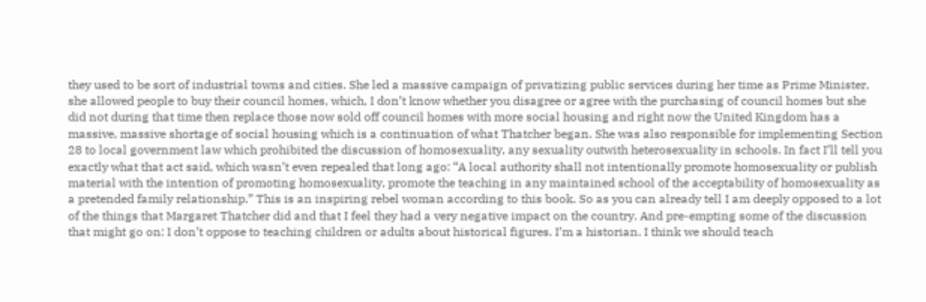they used to be sort of industrial towns and cities. She led a massive campaign of privatizing public services during her time as Prime Minister, she allowed people to buy their council homes, which, I don’t know whether you disagree or agree with the purchasing of council homes but she did not during that time then replace those now sold off council homes with more social housing and right now the United Kingdom has a massive, massive shortage of social housing which is a continuation of what Thatcher began. She was also responsible for implementing Section 28 to local government law which prohibited the discussion of homosexuality, any sexuality outwith heterosexuality in schools. In fact I’ll tell you exactly what that act said, which wasn’t even repealed that long ago: “A local authority shall not intentionally promote homosexuality or publish material with the intention of promoting homosexuality, promote the teaching in any maintained school of the acceptability of homosexuality as a pretended family relationship.” This is an inspiring rebel woman according to this book. So as you can already tell I am deeply opposed to a lot of the things that Margaret Thatcher did and that I feel they had a very negative impact on the country. And pre-empting some of the discussion that might go on: I don’t oppose to teaching children or adults about historical figures. I’m a historian. I think we should teach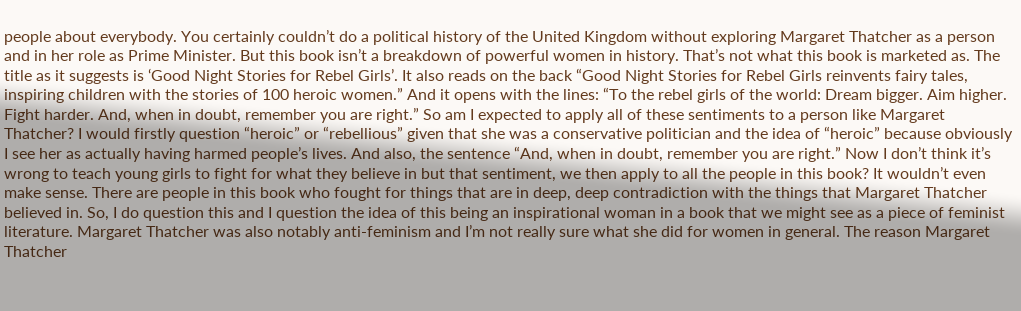people about everybody. You certainly couldn’t do a political history of the United Kingdom without exploring Margaret Thatcher as a person and in her role as Prime Minister. But this book isn’t a breakdown of powerful women in history. That’s not what this book is marketed as. The title as it suggests is ‘Good Night Stories for Rebel Girls’. It also reads on the back “Good Night Stories for Rebel Girls reinvents fairy tales, inspiring children with the stories of 100 heroic women.” And it opens with the lines: “To the rebel girls of the world: Dream bigger. Aim higher. Fight harder. And, when in doubt, remember you are right.” So am I expected to apply all of these sentiments to a person like Margaret Thatcher? I would firstly question “heroic” or “rebellious” given that she was a conservative politician and the idea of “heroic” because obviously I see her as actually having harmed people’s lives. And also, the sentence “And, when in doubt, remember you are right.” Now I don’t think it’s wrong to teach young girls to fight for what they believe in but that sentiment, we then apply to all the people in this book? It wouldn’t even make sense. There are people in this book who fought for things that are in deep, deep contradiction with the things that Margaret Thatcher believed in. So, I do question this and I question the idea of this being an inspirational woman in a book that we might see as a piece of feminist literature. Margaret Thatcher was also notably anti-feminism and I’m not really sure what she did for women in general. The reason Margaret Thatcher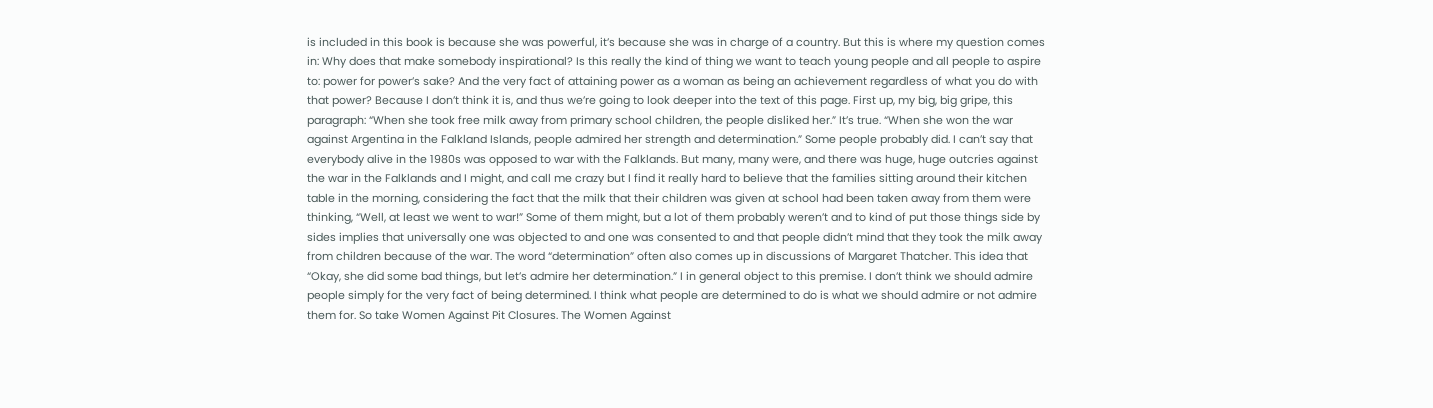is included in this book is because she was powerful, it’s because she was in charge of a country. But this is where my question comes in: Why does that make somebody inspirational? Is this really the kind of thing we want to teach young people and all people to aspire to: power for power’s sake? And the very fact of attaining power as a woman as being an achievement regardless of what you do with that power? Because I don’t think it is, and thus we’re going to look deeper into the text of this page. First up, my big, big gripe, this paragraph: “When she took free milk away from primary school children, the people disliked her.” It’s true. “When she won the war against Argentina in the Falkland Islands, people admired her strength and determination.” Some people probably did. I can’t say that everybody alive in the 1980s was opposed to war with the Falklands. But many, many were, and there was huge, huge outcries against the war in the Falklands and I might, and call me crazy but I find it really hard to believe that the families sitting around their kitchen table in the morning, considering the fact that the milk that their children was given at school had been taken away from them were thinking, “Well, at least we went to war!” Some of them might, but a lot of them probably weren’t and to kind of put those things side by sides implies that universally one was objected to and one was consented to and that people didn’t mind that they took the milk away from children because of the war. The word “determination” often also comes up in discussions of Margaret Thatcher. This idea that “Okay, she did some bad things, but let’s admire her determination.” I in general object to this premise. I don’t think we should admire people simply for the very fact of being determined. I think what people are determined to do is what we should admire or not admire them for. So take Women Against Pit Closures. The Women Against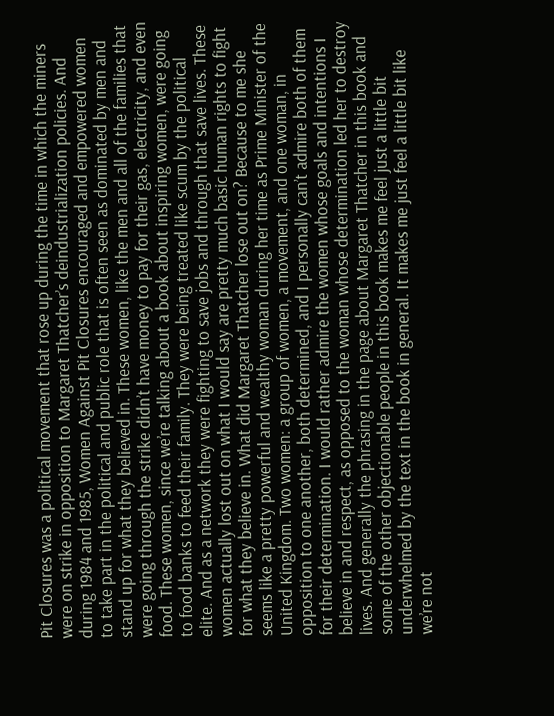Pit Closures was a political movement that rose up during the time in which the miners were on strike in opposition to Margaret Thatcher’s deindustrialization policies. And during 1984 and 1985, Women Against Pit Closures encouraged and empowered women to take part in the political and public role that is often seen as dominated by men and stand up for what they believed in. These women, like the men and all of the families that were going through the strike didn’t have money to pay for their gas, electricity, and even food. These women, since we’re talking about a book about inspiring women, were going to food banks to feed their family. They were being treated like scum by the political elite. And as a network they were fighting to save jobs and through that save lives. These women actually lost out on what I would say are pretty much basic human rights to fight for what they believe in. What did Margaret Thatcher lose out on? Because to me she seems like a pretty powerful and wealthy woman during her time as Prime Minister of the United Kingdom. Two women: a group of women, a movement, and one woman, in opposition to one another, both determined, and I personally can’t admire both of them for their determination. I would rather admire the women whose goals and intentions I believe in and respect, as opposed to the woman whose determination led her to destroy lives. And generally the phrasing in the page about Margaret Thatcher in this book and some of the other objectionable people in this book makes me feel just a little bit underwhelmed by the text in the book in general. It makes me just feel a little bit like we’re not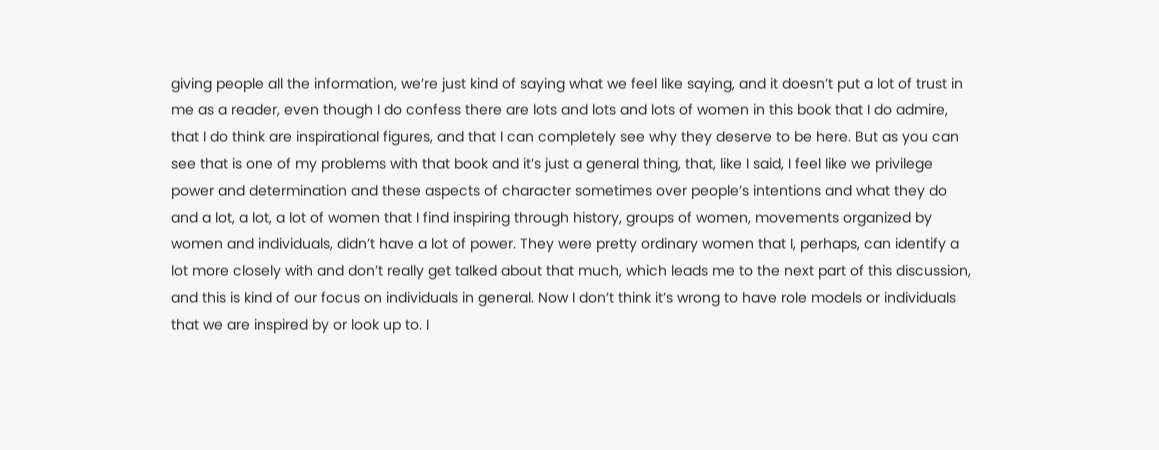giving people all the information, we’re just kind of saying what we feel like saying, and it doesn’t put a lot of trust in me as a reader, even though I do confess there are lots and lots and lots of women in this book that I do admire, that I do think are inspirational figures, and that I can completely see why they deserve to be here. But as you can see that is one of my problems with that book and it’s just a general thing, that, like I said, I feel like we privilege power and determination and these aspects of character sometimes over people’s intentions and what they do and a lot, a lot, a lot of women that I find inspiring through history, groups of women, movements organized by women and individuals, didn’t have a lot of power. They were pretty ordinary women that I, perhaps, can identify a lot more closely with and don’t really get talked about that much, which leads me to the next part of this discussion, and this is kind of our focus on individuals in general. Now I don’t think it’s wrong to have role models or individuals that we are inspired by or look up to. I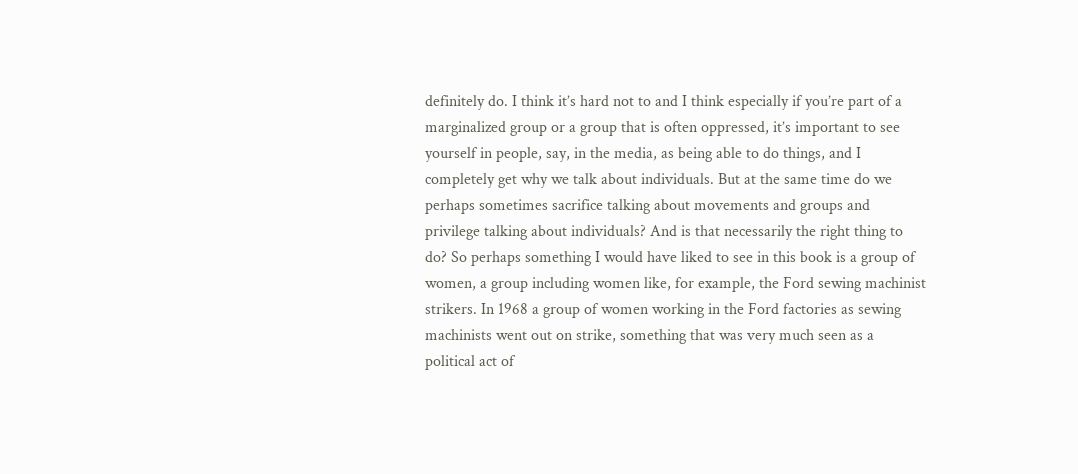definitely do. I think it’s hard not to and I think especially if you’re part of a marginalized group or a group that is often oppressed, it’s important to see yourself in people, say, in the media, as being able to do things, and I completely get why we talk about individuals. But at the same time do we perhaps sometimes sacrifice talking about movements and groups and privilege talking about individuals? And is that necessarily the right thing to do? So perhaps something I would have liked to see in this book is a group of women, a group including women like, for example, the Ford sewing machinist strikers. In 1968 a group of women working in the Ford factories as sewing machinists went out on strike, something that was very much seen as a political act of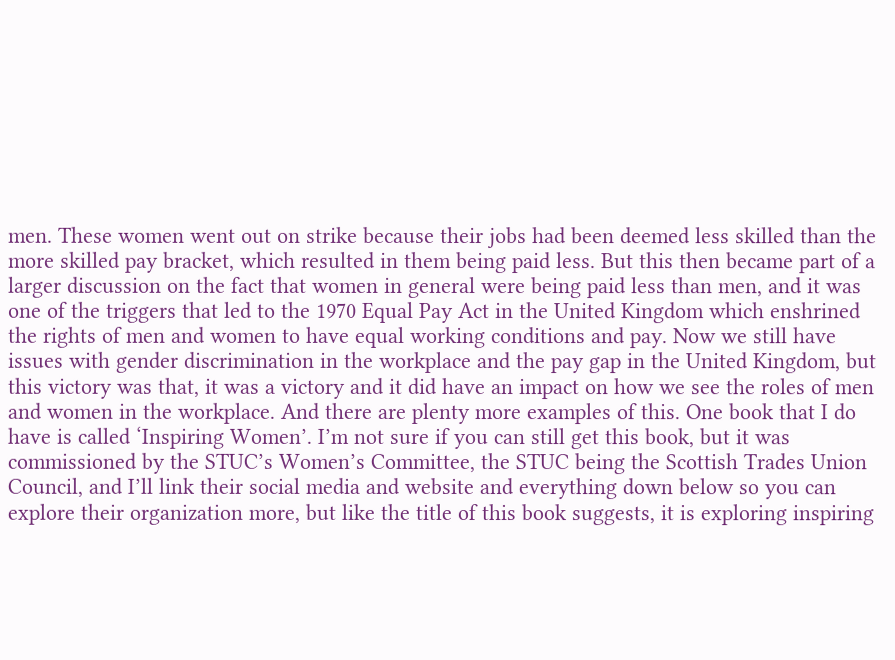men. These women went out on strike because their jobs had been deemed less skilled than the more skilled pay bracket, which resulted in them being paid less. But this then became part of a larger discussion on the fact that women in general were being paid less than men, and it was one of the triggers that led to the 1970 Equal Pay Act in the United Kingdom which enshrined the rights of men and women to have equal working conditions and pay. Now we still have issues with gender discrimination in the workplace and the pay gap in the United Kingdom, but this victory was that, it was a victory and it did have an impact on how we see the roles of men and women in the workplace. And there are plenty more examples of this. One book that I do have is called ‘Inspiring Women’. I’m not sure if you can still get this book, but it was commissioned by the STUC’s Women’s Committee, the STUC being the Scottish Trades Union Council, and I’ll link their social media and website and everything down below so you can explore their organization more, but like the title of this book suggests, it is exploring inspiring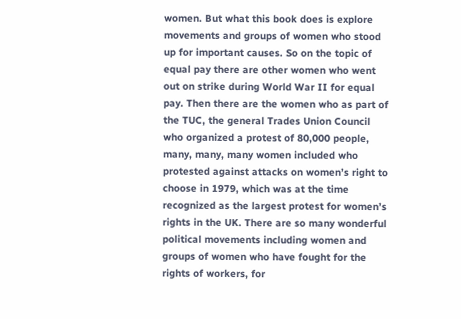women. But what this book does is explore movements and groups of women who stood up for important causes. So on the topic of equal pay there are other women who went out on strike during World War II for equal pay. Then there are the women who as part of the TUC, the general Trades Union Council who organized a protest of 80,000 people, many, many, many women included who protested against attacks on women’s right to choose in 1979, which was at the time recognized as the largest protest for women’s rights in the UK. There are so many wonderful political movements including women and groups of women who have fought for the rights of workers, for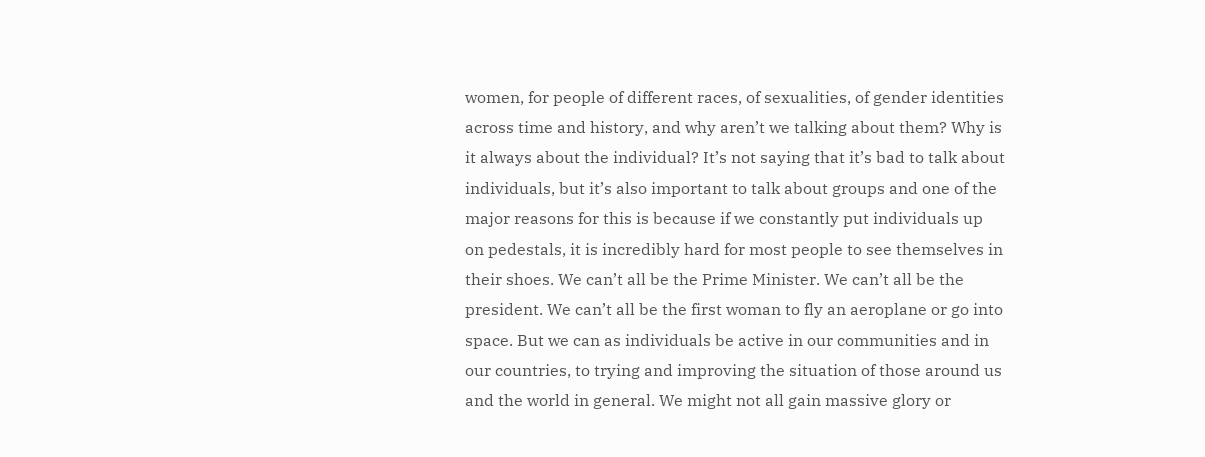women, for people of different races, of sexualities, of gender identities across time and history, and why aren’t we talking about them? Why is it always about the individual? It’s not saying that it’s bad to talk about individuals, but it’s also important to talk about groups and one of the major reasons for this is because if we constantly put individuals up on pedestals, it is incredibly hard for most people to see themselves in their shoes. We can’t all be the Prime Minister. We can’t all be the president. We can’t all be the first woman to fly an aeroplane or go into space. But we can as individuals be active in our communities and in our countries, to trying and improving the situation of those around us and the world in general. We might not all gain massive glory or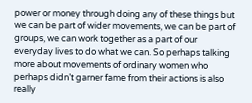power or money through doing any of these things but we can be part of wider movements, we can be part of groups, we can work together as a part of our everyday lives to do what we can. So perhaps talking more about movements of ordinary women who perhaps didn’t garner fame from their actions is also really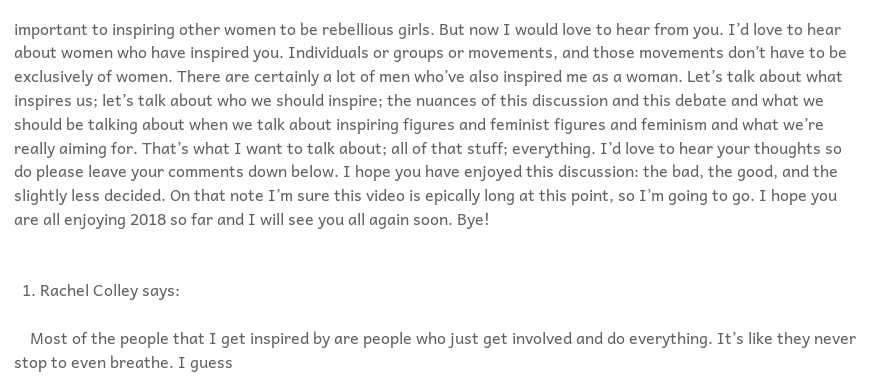important to inspiring other women to be rebellious girls. But now I would love to hear from you. I’d love to hear about women who have inspired you. Individuals or groups or movements, and those movements don’t have to be exclusively of women. There are certainly a lot of men who’ve also inspired me as a woman. Let’s talk about what inspires us; let’s talk about who we should inspire; the nuances of this discussion and this debate and what we should be talking about when we talk about inspiring figures and feminist figures and feminism and what we’re really aiming for. That’s what I want to talk about; all of that stuff; everything. I’d love to hear your thoughts so do please leave your comments down below. I hope you have enjoyed this discussion: the bad, the good, and the slightly less decided. On that note I’m sure this video is epically long at this point, so I’m going to go. I hope you are all enjoying 2018 so far and I will see you all again soon. Bye!


  1. Rachel Colley says:

    Most of the people that I get inspired by are people who just get involved and do everything. It’s like they never stop to even breathe. I guess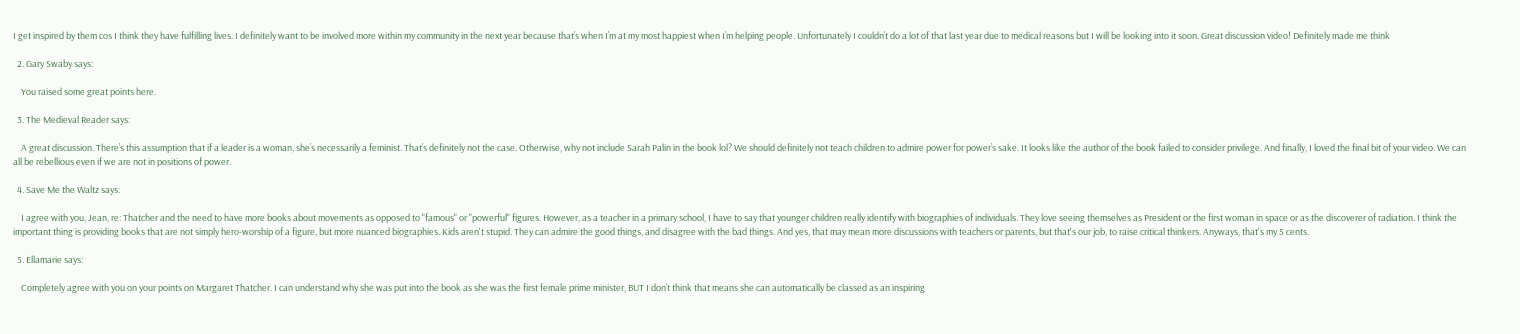I get inspired by them cos I think they have fulfilling lives. I definitely want to be involved more within my community in the next year because that’s when I’m at my most happiest when I’m helping people. Unfortunately I couldn’t do a lot of that last year due to medical reasons but I will be looking into it soon. Great discussion video! Definitely made me think

  2. Gary Swaby says:

    You raised some great points here.

  3. The Medieval Reader says:

    A great discussion. There’s this assumption that if a leader is a woman, she’s necessarily a feminist. That’s definitely not the case. Otherwise, why not include Sarah Palin in the book lol? We should definitely not teach children to admire power for power’s sake. It looks like the author of the book failed to consider privilege. And finally, I loved the final bit of your video. We can all be rebellious even if we are not in positions of power.

  4. Save Me the Waltz says:

    I agree with you, Jean, re: Thatcher and the need to have more books about movements as opposed to "famous" or "powerful" figures. However, as a teacher in a primary school, I have to say that younger children really identify with biographies of individuals. They love seeing themselves as President or the first woman in space or as the discoverer of radiation. I think the important thing is providing books that are not simply hero-worship of a figure, but more nuanced biographies. Kids aren't stupid. They can admire the good things, and disagree with the bad things. And yes, that may mean more discussions with teachers or parents, but that's our job, to raise critical thinkers. Anyways, that's my 5 cents.

  5. Ellamarie says:

    Completely agree with you on your points on Margaret Thatcher. I can understand why she was put into the book as she was the first female prime minister, BUT I don’t think that means she can automatically be classed as an inspiring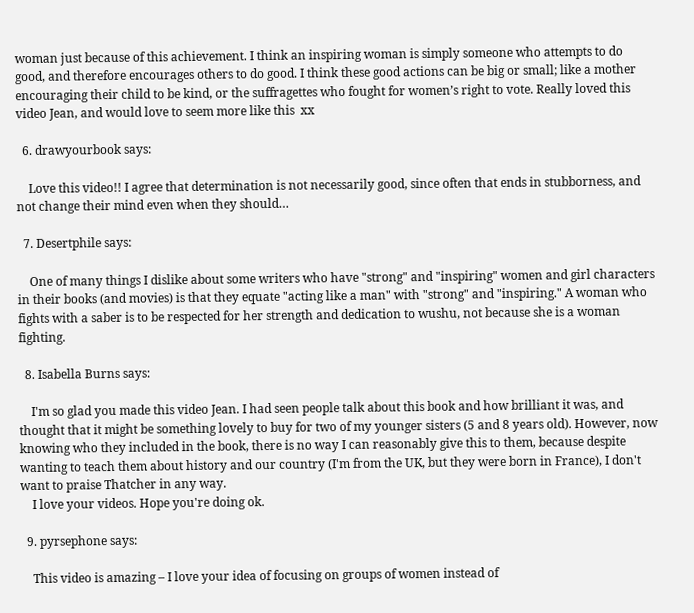woman just because of this achievement. I think an inspiring woman is simply someone who attempts to do good, and therefore encourages others to do good. I think these good actions can be big or small; like a mother encouraging their child to be kind, or the suffragettes who fought for women’s right to vote. Really loved this video Jean, and would love to seem more like this  xx

  6. drawyourbook says:

    Love this video!! I agree that determination is not necessarily good, since often that ends in stubborness, and not change their mind even when they should…

  7. Desertphile says:

    One of many things I dislike about some writers who have "strong" and "inspiring" women and girl characters in their books (and movies) is that they equate "acting like a man" with "strong" and "inspiring." A woman who fights with a saber is to be respected for her strength and dedication to wushu, not because she is a woman fighting.

  8. Isabella Burns says:

    I'm so glad you made this video Jean. I had seen people talk about this book and how brilliant it was, and thought that it might be something lovely to buy for two of my younger sisters (5 and 8 years old). However, now knowing who they included in the book, there is no way I can reasonably give this to them, because despite wanting to teach them about history and our country (I'm from the UK, but they were born in France), I don't want to praise Thatcher in any way.
    I love your videos. Hope you're doing ok.

  9. pyrsephone says:

    This video is amazing – I love your idea of focusing on groups of women instead of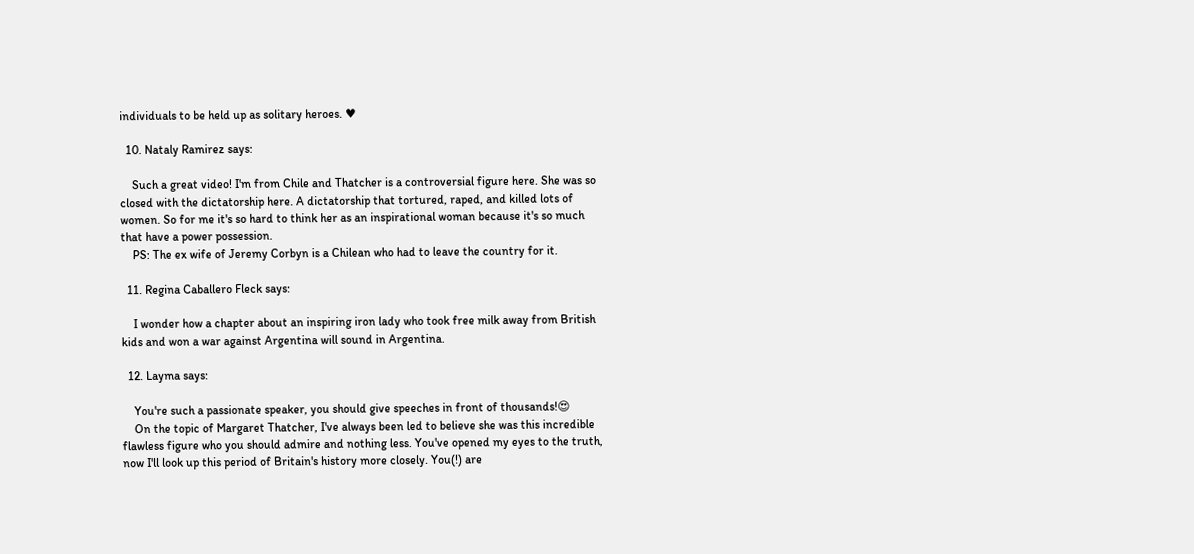individuals to be held up as solitary heroes. ♥

  10. Nataly Ramirez says:

    Such a great video! I'm from Chile and Thatcher is a controversial figure here. She was so closed with the dictatorship here. A dictatorship that tortured, raped, and killed lots of women. So for me it's so hard to think her as an inspirational woman because it's so much that have a power possession.
    PS: The ex wife of Jeremy Corbyn is a Chilean who had to leave the country for it.

  11. Regina Caballero Fleck says:

    I wonder how a chapter about an inspiring iron lady who took free milk away from British kids and won a war against Argentina will sound in Argentina.

  12. Layma says:

    You're such a passionate speaker, you should give speeches in front of thousands!😍
    On the topic of Margaret Thatcher, I've always been led to believe she was this incredible flawless figure who you should admire and nothing less. You've opened my eyes to the truth, now I'll look up this period of Britain's history more closely. You(!) are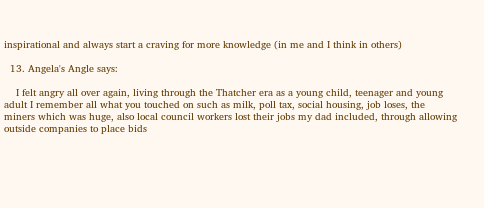inspirational and always start a craving for more knowledge (in me and I think in others)

  13. Angela's Angle says:

    I felt angry all over again, living through the Thatcher era as a young child, teenager and young adult I remember all what you touched on such as milk, poll tax, social housing, job loses, the miners which was huge, also local council workers lost their jobs my dad included, through allowing outside companies to place bids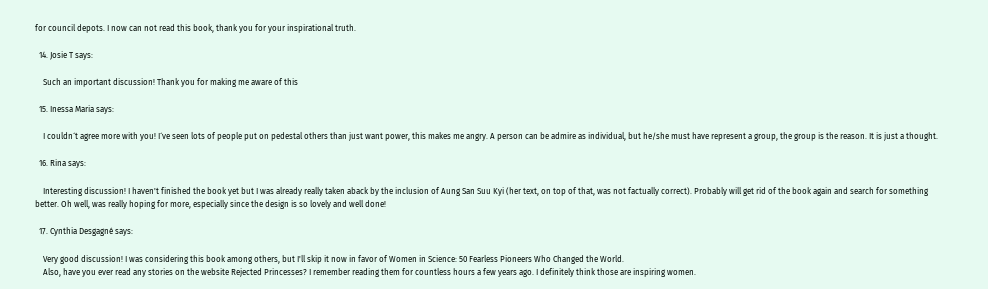for council depots. I now can not read this book, thank you for your inspirational truth.

  14. Josie T says:

    Such an important discussion! Thank you for making me aware of this

  15. Inessa Maria says:

    I couldn´t agree more with you! I´ve seen lots of people put on pedestal others than just want power, this makes me angry. A person can be admire as individual, but he/she must have represent a group, the group is the reason. It is just a thought.

  16. Rina says:

    Interesting discussion! I haven't finished the book yet but I was already really taken aback by the inclusion of Aung San Suu Kyi (her text, on top of that, was not factually correct). Probably will get rid of the book again and search for something better. Oh well, was really hoping for more, especially since the design is so lovely and well done!

  17. Cynthia Desgagné says:

    Very good discussion! I was considering this book among others, but I'll skip it now in favor of Women in Science: 50 Fearless Pioneers Who Changed the World.
    Also, have you ever read any stories on the website Rejected Princesses? I remember reading them for countless hours a few years ago. I definitely think those are inspiring women.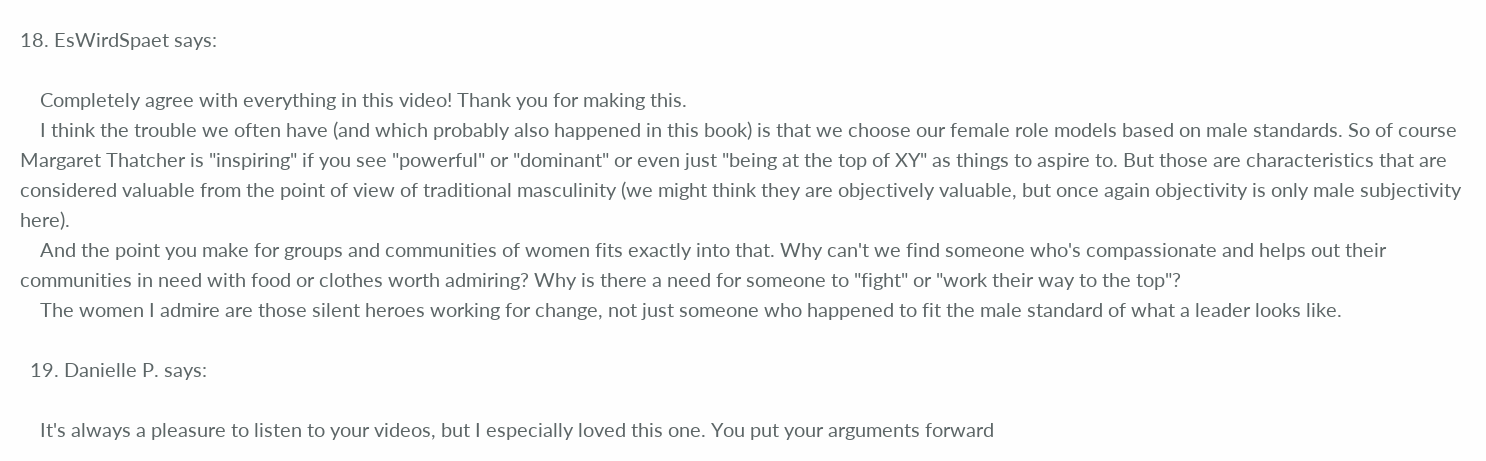18. EsWirdSpaet says:

    Completely agree with everything in this video! Thank you for making this.
    I think the trouble we often have (and which probably also happened in this book) is that we choose our female role models based on male standards. So of course Margaret Thatcher is "inspiring" if you see "powerful" or "dominant" or even just "being at the top of XY" as things to aspire to. But those are characteristics that are considered valuable from the point of view of traditional masculinity (we might think they are objectively valuable, but once again objectivity is only male subjectivity here).
    And the point you make for groups and communities of women fits exactly into that. Why can't we find someone who's compassionate and helps out their communities in need with food or clothes worth admiring? Why is there a need for someone to "fight" or "work their way to the top"?
    The women I admire are those silent heroes working for change, not just someone who happened to fit the male standard of what a leader looks like.

  19. Danielle P. says:

    It's always a pleasure to listen to your videos, but I especially loved this one. You put your arguments forward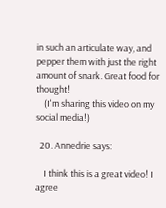in such an articulate way, and pepper them with just the right amount of snark. Great food for thought!
    (I'm sharing this video on my social media!)

  20. Annedrie says:

    I think this is a great video! I agree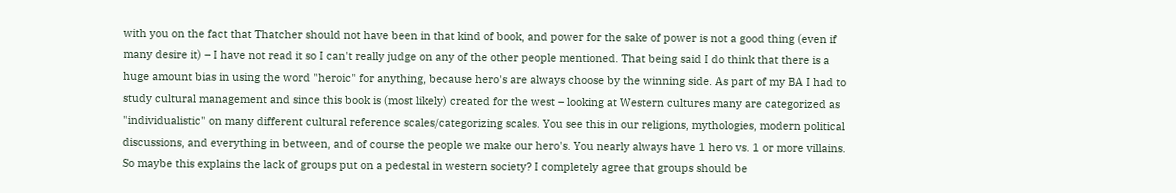with you on the fact that Thatcher should not have been in that kind of book, and power for the sake of power is not a good thing (even if many desire it) – I have not read it so I can't really judge on any of the other people mentioned. That being said I do think that there is a huge amount bias in using the word "heroic" for anything, because hero's are always choose by the winning side. As part of my BA I had to study cultural management and since this book is (most likely) created for the west – looking at Western cultures many are categorized as "individualistic" on many different cultural reference scales/categorizing scales. You see this in our religions, mythologies, modern political discussions, and everything in between, and of course the people we make our hero's. You nearly always have 1 hero vs. 1 or more villains. So maybe this explains the lack of groups put on a pedestal in western society? I completely agree that groups should be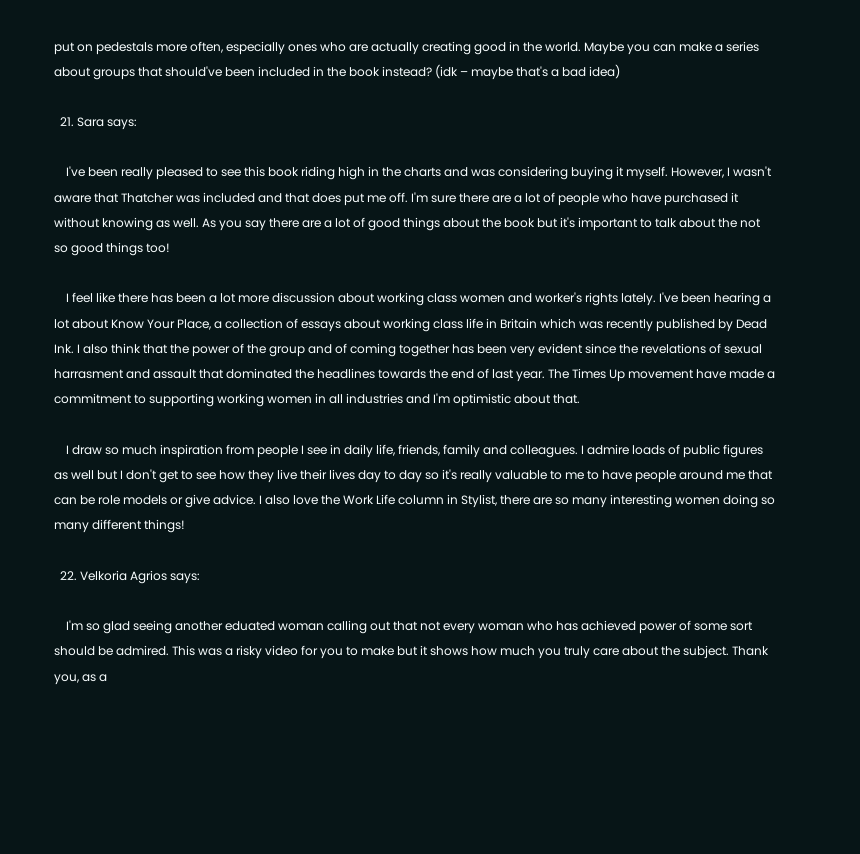put on pedestals more often, especially ones who are actually creating good in the world. Maybe you can make a series about groups that should've been included in the book instead? (idk – maybe that's a bad idea)

  21. Sara says:

    I've been really pleased to see this book riding high in the charts and was considering buying it myself. However, I wasn't aware that Thatcher was included and that does put me off. I'm sure there are a lot of people who have purchased it without knowing as well. As you say there are a lot of good things about the book but it's important to talk about the not so good things too!

    I feel like there has been a lot more discussion about working class women and worker's rights lately. I've been hearing a lot about Know Your Place, a collection of essays about working class life in Britain which was recently published by Dead Ink. I also think that the power of the group and of coming together has been very evident since the revelations of sexual harrasment and assault that dominated the headlines towards the end of last year. The Times Up movement have made a commitment to supporting working women in all industries and I'm optimistic about that.

    I draw so much inspiration from people I see in daily life, friends, family and colleagues. I admire loads of public figures as well but I don't get to see how they live their lives day to day so it's really valuable to me to have people around me that can be role models or give advice. I also love the Work Life column in Stylist, there are so many interesting women doing so many different things!

  22. Velkoria Agrios says:

    I'm so glad seeing another eduated woman calling out that not every woman who has achieved power of some sort should be admired. This was a risky video for you to make but it shows how much you truly care about the subject. Thank you, as a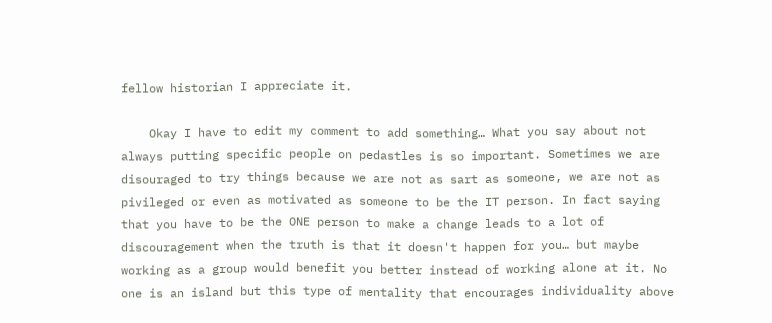fellow historian I appreciate it.

    Okay I have to edit my comment to add something… What you say about not always putting specific people on pedastles is so important. Sometimes we are disouraged to try things because we are not as sart as someone, we are not as pivileged or even as motivated as someone to be the IT person. In fact saying that you have to be the ONE person to make a change leads to a lot of discouragement when the truth is that it doesn't happen for you… but maybe working as a group would benefit you better instead of working alone at it. No one is an island but this type of mentality that encourages individuality above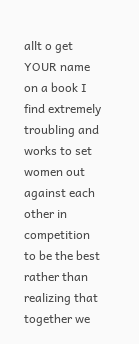allt o get YOUR name on a book I find extremely troubling and works to set women out against each other in competition to be the best rather than realizing that together we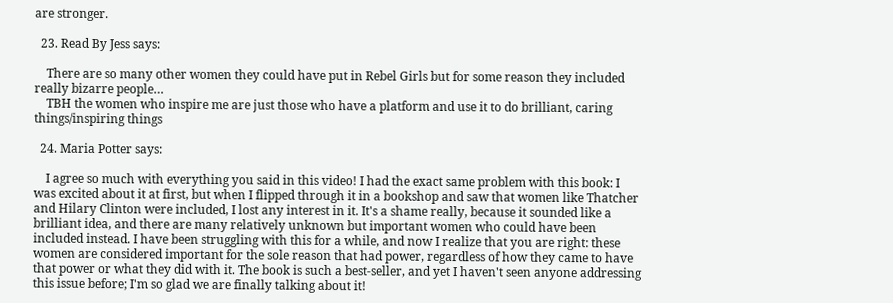are stronger.

  23. Read By Jess says:

    There are so many other women they could have put in Rebel Girls but for some reason they included really bizarre people…
    TBH the women who inspire me are just those who have a platform and use it to do brilliant, caring things/inspiring things

  24. Maria Potter says:

    I agree so much with everything you said in this video! I had the exact same problem with this book: I was excited about it at first, but when I flipped through it in a bookshop and saw that women like Thatcher and Hilary Clinton were included, I lost any interest in it. It's a shame really, because it sounded like a brilliant idea, and there are many relatively unknown but important women who could have been included instead. I have been struggling with this for a while, and now I realize that you are right: these women are considered important for the sole reason that had power, regardless of how they came to have that power or what they did with it. The book is such a best-seller, and yet I haven't seen anyone addressing this issue before; I'm so glad we are finally talking about it!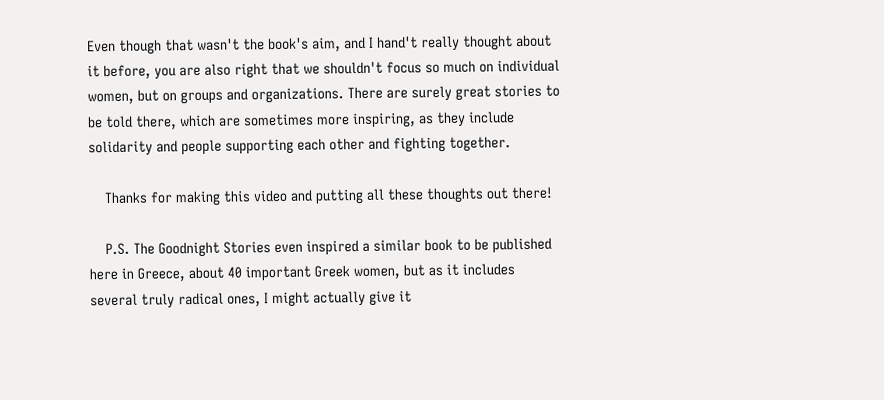Even though that wasn't the book's aim, and I hand't really thought about it before, you are also right that we shouldn't focus so much on individual women, but on groups and organizations. There are surely great stories to be told there, which are sometimes more inspiring, as they include solidarity and people supporting each other and fighting together.

    Thanks for making this video and putting all these thoughts out there!

    P.S. The Goodnight Stories even inspired a similar book to be published here in Greece, about 40 important Greek women, but as it includes several truly radical ones, I might actually give it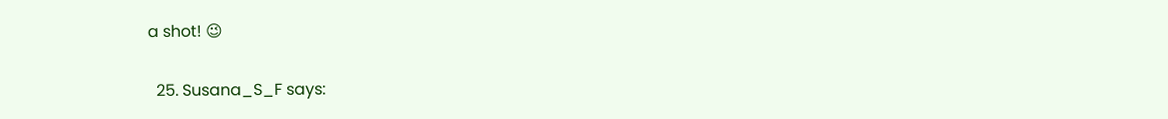a shot! 😉

  25. Susana_S_F says: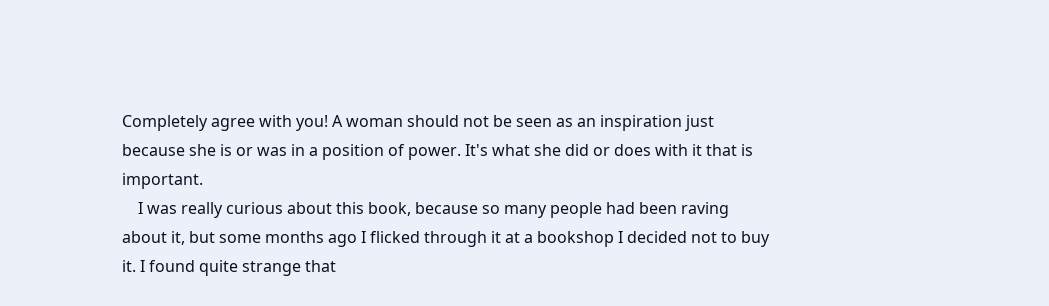Completely agree with you! A woman should not be seen as an inspiration just because she is or was in a position of power. It's what she did or does with it that is important.
    I was really curious about this book, because so many people had been raving about it, but some months ago I flicked through it at a bookshop I decided not to buy it. I found quite strange that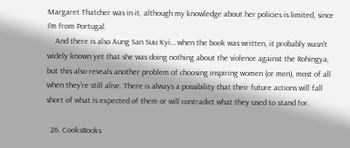Margaret Thatcher was in it, although my knowledge about her policies is limited, since I'm from Portugal.
    And there is also Aung San Suu Kyi… when the book was written, it probably wasn't widely known yet that she was doing nothing about the violence against the Rohingya, but this also reveals another problem of choosing inspiring women (or men), most of all when they're still alive. There is always a possibility that their future actions will fall short of what is expected of them or will contradict what they used to stand for.

  26. CooksBooks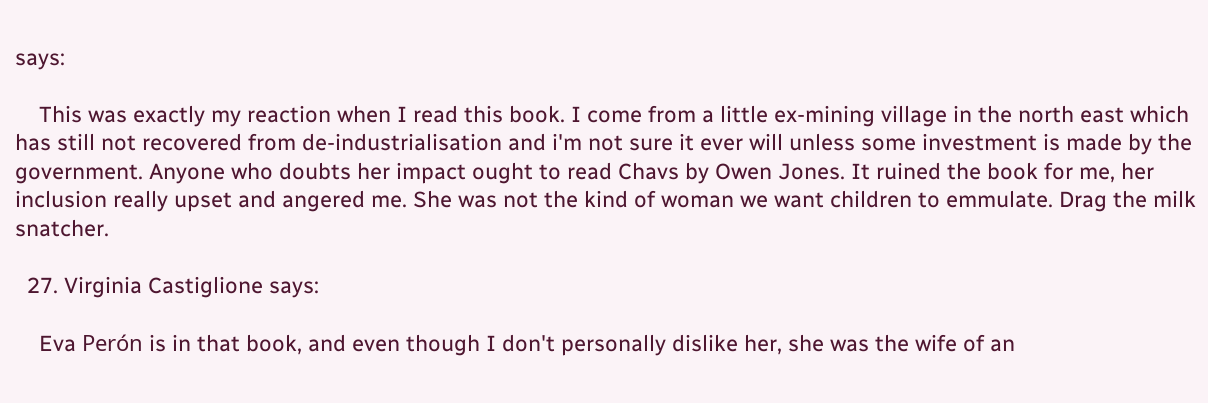says:

    This was exactly my reaction when I read this book. I come from a little ex-mining village in the north east which has still not recovered from de-industrialisation and i'm not sure it ever will unless some investment is made by the government. Anyone who doubts her impact ought to read Chavs by Owen Jones. It ruined the book for me, her inclusion really upset and angered me. She was not the kind of woman we want children to emmulate. Drag the milk snatcher.

  27. Virginia Castiglione says:

    Eva Perón is in that book, and even though I don't personally dislike her, she was the wife of an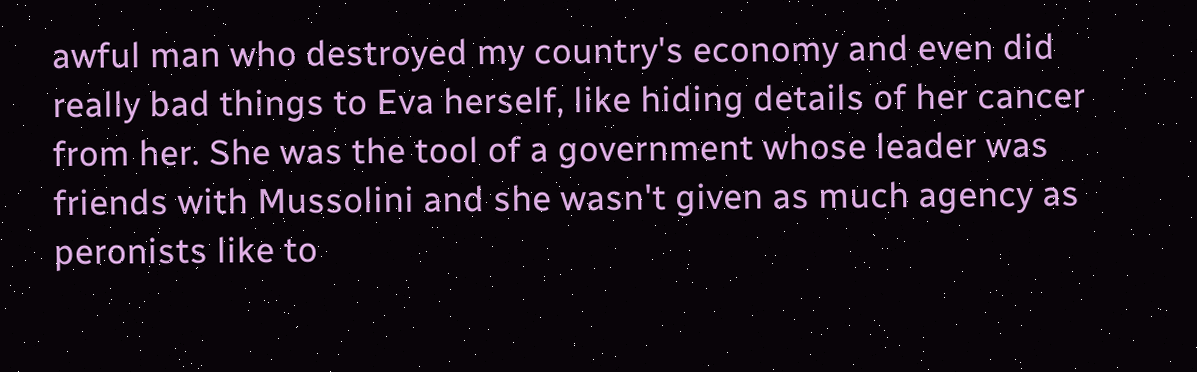awful man who destroyed my country's economy and even did really bad things to Eva herself, like hiding details of her cancer from her. She was the tool of a government whose leader was friends with Mussolini and she wasn't given as much agency as peronists like to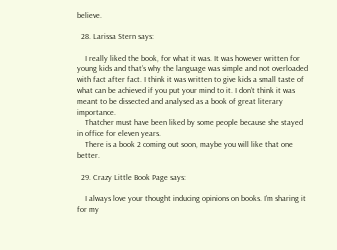believe.

  28. Larissa Stern says:

    I really liked the book, for what it was. It was however written for young kids and that’s why the language was simple and not overloaded with fact after fact. I think it was written to give kids a small taste of what can be achieved if you put your mind to it. I don’t think it was meant to be dissected and analysed as a book of great literary importance.
    Thatcher must have been liked by some people because she stayed in office for eleven years.
    There is a book 2 coming out soon, maybe you will like that one better.

  29. Crazy Little Book Page says:

    I always love your thought inducing opinions on books. I’m sharing it for my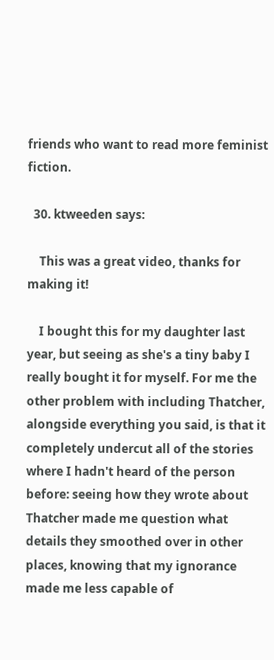friends who want to read more feminist fiction.

  30. ktweeden says:

    This was a great video, thanks for making it!

    I bought this for my daughter last year, but seeing as she's a tiny baby I really bought it for myself. For me the other problem with including Thatcher, alongside everything you said, is that it completely undercut all of the stories where I hadn't heard of the person before: seeing how they wrote about Thatcher made me question what details they smoothed over in other places, knowing that my ignorance made me less capable of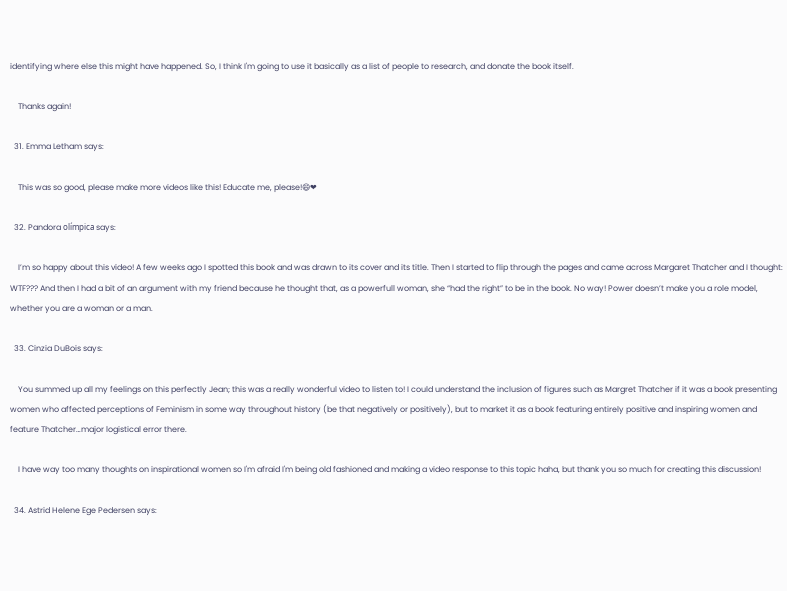identifying where else this might have happened. So, I think I'm going to use it basically as a list of people to research, and donate the book itself.

    Thanks again!

  31. Emma Letham says:

    This was so good, please make more videos like this! Educate me, please!😄❤

  32. Pandora olímpica says:

    I’m so happy about this video! A few weeks ago I spotted this book and was drawn to its cover and its title. Then I started to flip through the pages and came across Margaret Thatcher and I thought: WTF??? And then I had a bit of an argument with my friend because he thought that, as a powerfull woman, she “had the right” to be in the book. No way! Power doesn’t make you a role model, whether you are a woman or a man.

  33. Cinzia DuBois says:

    You summed up all my feelings on this perfectly Jean; this was a really wonderful video to listen to! I could understand the inclusion of figures such as Margret Thatcher if it was a book presenting women who affected perceptions of Feminism in some way throughout history (be that negatively or positively), but to market it as a book featuring entirely positive and inspiring women and feature Thatcher…major logistical error there.

    I have way too many thoughts on inspirational women so I'm afraid I'm being old fashioned and making a video response to this topic haha, but thank you so much for creating this discussion!

  34. Astrid Helene Ege Pedersen says: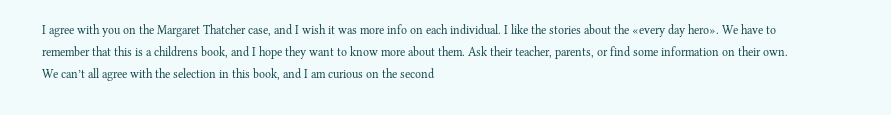I agree with you on the Margaret Thatcher case, and I wish it was more info on each individual. I like the stories about the «every day hero». We have to remember that this is a childrens book, and I hope they want to know more about them. Ask their teacher, parents, or find some information on their own. We can’t all agree with the selection in this book, and I am curious on the second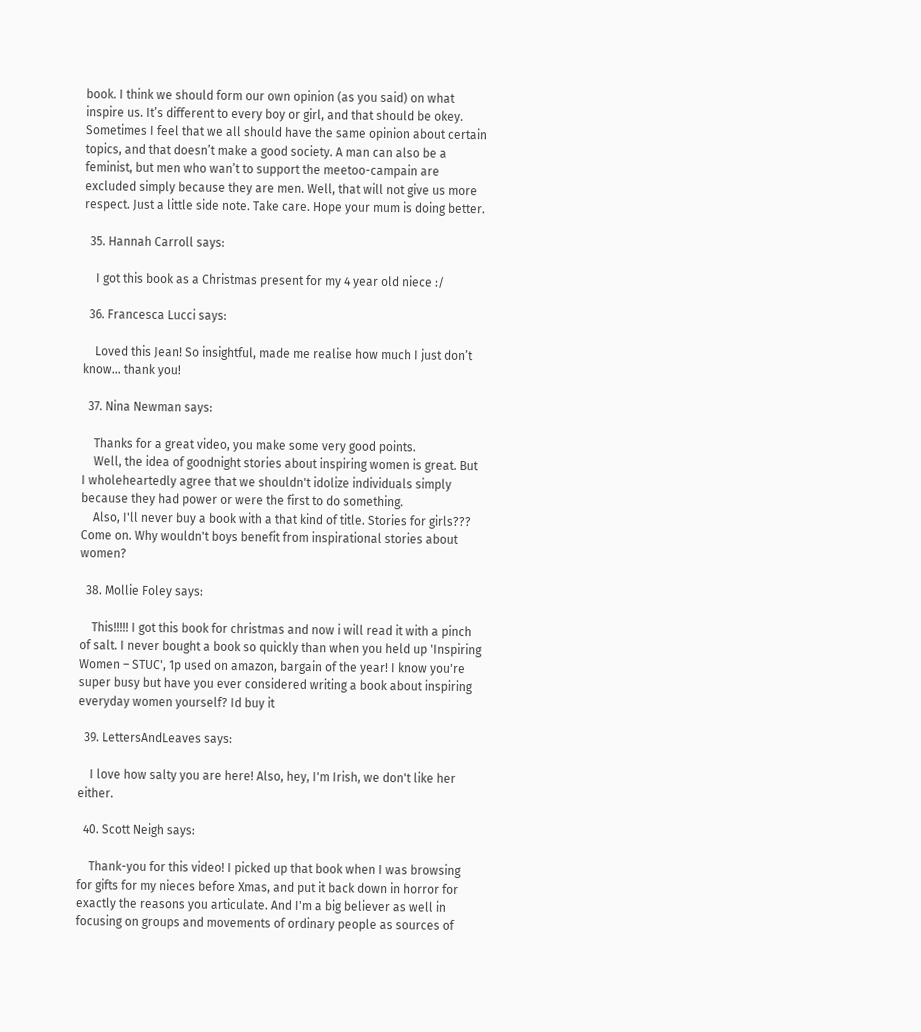book. I think we should form our own opinion (as you said) on what inspire us. It’s different to every boy or girl, and that should be okey. Sometimes I feel that we all should have the same opinion about certain topics, and that doesn’t make a good society. A man can also be a feminist, but men who wan’t to support the meetoo-campain are excluded simply because they are men. Well, that will not give us more respect. Just a little side note. Take care. Hope your mum is doing better.

  35. Hannah Carroll says:

    I got this book as a Christmas present for my 4 year old niece :/

  36. Francesca Lucci says:

    Loved this Jean! So insightful, made me realise how much I just don’t know… thank you!

  37. Nina Newman says:

    Thanks for a great video, you make some very good points.
    Well, the idea of goodnight stories about inspiring women is great. But I wholeheartedly agree that we shouldn't idolize individuals simply because they had power or were the first to do something.
    Also, I'll never buy a book with a that kind of title. Stories for girls??? Come on. Why wouldn't boys benefit from inspirational stories about women?

  38. Mollie Foley says:

    This!!!!! I got this book for christmas and now i will read it with a pinch of salt. I never bought a book so quickly than when you held up 'Inspiring Women – STUC', 1p used on amazon, bargain of the year! I know you're super busy but have you ever considered writing a book about inspiring everyday women yourself? Id buy it

  39. LettersAndLeaves says:

    I love how salty you are here! Also, hey, I'm Irish, we don't like her either.

  40. Scott Neigh says:

    Thank-you for this video! I picked up that book when I was browsing for gifts for my nieces before Xmas, and put it back down in horror for exactly the reasons you articulate. And I'm a big believer as well in focusing on groups and movements of ordinary people as sources of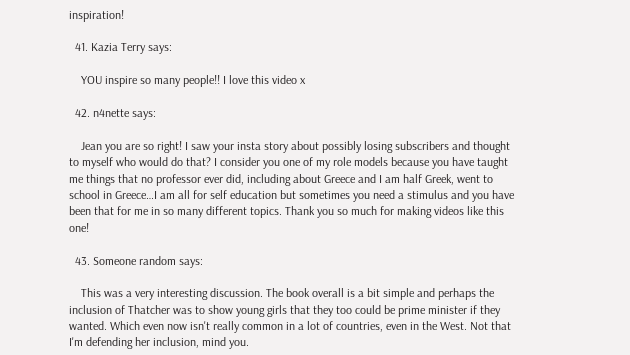inspiration!

  41. Kazia Terry says:

    YOU inspire so many people!! I love this video x

  42. n4nette says:

    Jean you are so right! I saw your insta story about possibly losing subscribers and thought to myself who would do that? I consider you one of my role models because you have taught me things that no professor ever did, including about Greece and I am half Greek, went to school in Greece…I am all for self education but sometimes you need a stimulus and you have been that for me in so many different topics. Thank you so much for making videos like this one!

  43. Someone random says:

    This was a very interesting discussion. The book overall is a bit simple and perhaps the inclusion of Thatcher was to show young girls that they too could be prime minister if they wanted. Which even now isn't really common in a lot of countries, even in the West. Not that I'm defending her inclusion, mind you.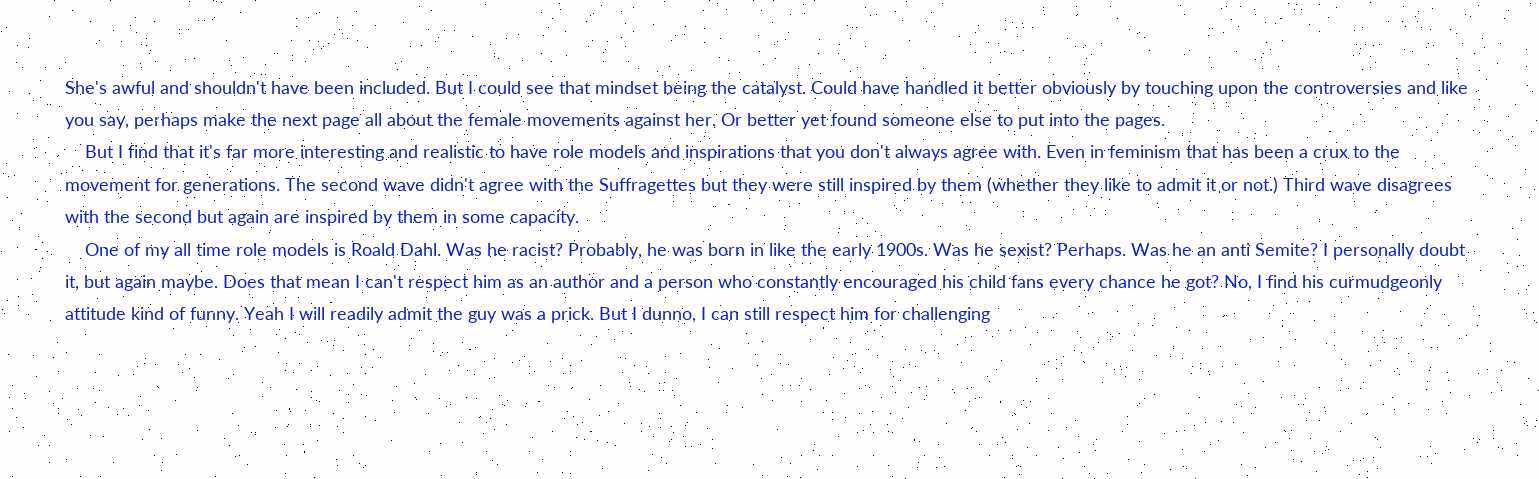She's awful and shouldn't have been included. But I could see that mindset being the catalyst. Could have handled it better obviously by touching upon the controversies and like you say, perhaps make the next page all about the female movements against her. Or better yet found someone else to put into the pages.
    But I find that it's far more interesting and realistic to have role models and inspirations that you don't always agree with. Even in feminism that has been a crux to the movement for generations. The second wave didn't agree with the Suffragettes but they were still inspired by them (whether they like to admit it or not.) Third wave disagrees with the second but again are inspired by them in some capacity.
    One of my all time role models is Roald Dahl. Was he racist? Probably, he was born in like the early 1900s. Was he sexist? Perhaps. Was he an anti Semite? I personally doubt it, but again maybe. Does that mean I can't respect him as an author and a person who constantly encouraged his child fans every chance he got? No, I find his curmudgeonly attitude kind of funny. Yeah I will readily admit the guy was a prick. But I dunno, I can still respect him for challenging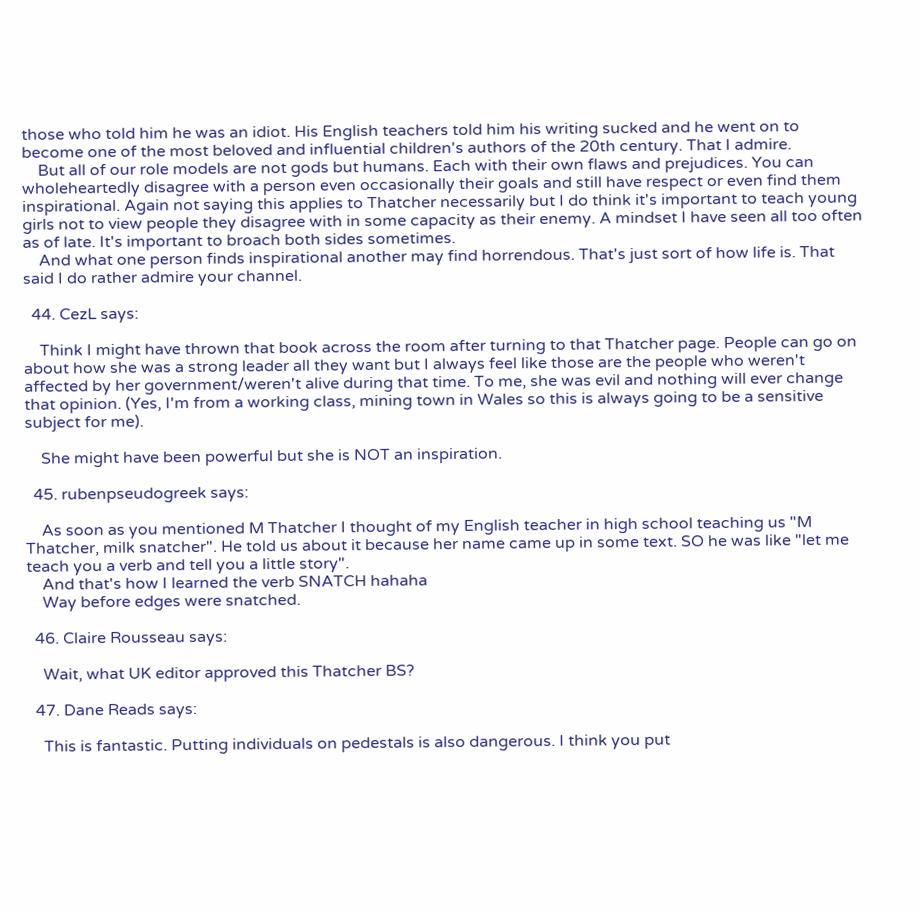those who told him he was an idiot. His English teachers told him his writing sucked and he went on to become one of the most beloved and influential children's authors of the 20th century. That I admire.
    But all of our role models are not gods but humans. Each with their own flaws and prejudices. You can wholeheartedly disagree with a person even occasionally their goals and still have respect or even find them inspirational. Again not saying this applies to Thatcher necessarily but I do think it's important to teach young girls not to view people they disagree with in some capacity as their enemy. A mindset I have seen all too often as of late. It's important to broach both sides sometimes.
    And what one person finds inspirational another may find horrendous. That's just sort of how life is. That said I do rather admire your channel.

  44. CezL says:

    Think I might have thrown that book across the room after turning to that Thatcher page. People can go on about how she was a strong leader all they want but I always feel like those are the people who weren't affected by her government/weren't alive during that time. To me, she was evil and nothing will ever change that opinion. (Yes, I'm from a working class, mining town in Wales so this is always going to be a sensitive subject for me).

    She might have been powerful but she is NOT an inspiration.

  45. rubenpseudogreek says:

    As soon as you mentioned M Thatcher I thought of my English teacher in high school teaching us "M Thatcher, milk snatcher". He told us about it because her name came up in some text. SO he was like "let me teach you a verb and tell you a little story".
    And that's how I learned the verb SNATCH hahaha
    Way before edges were snatched.

  46. Claire Rousseau says:

    Wait, what UK editor approved this Thatcher BS?

  47. Dane Reads says:

    This is fantastic. Putting individuals on pedestals is also dangerous. I think you put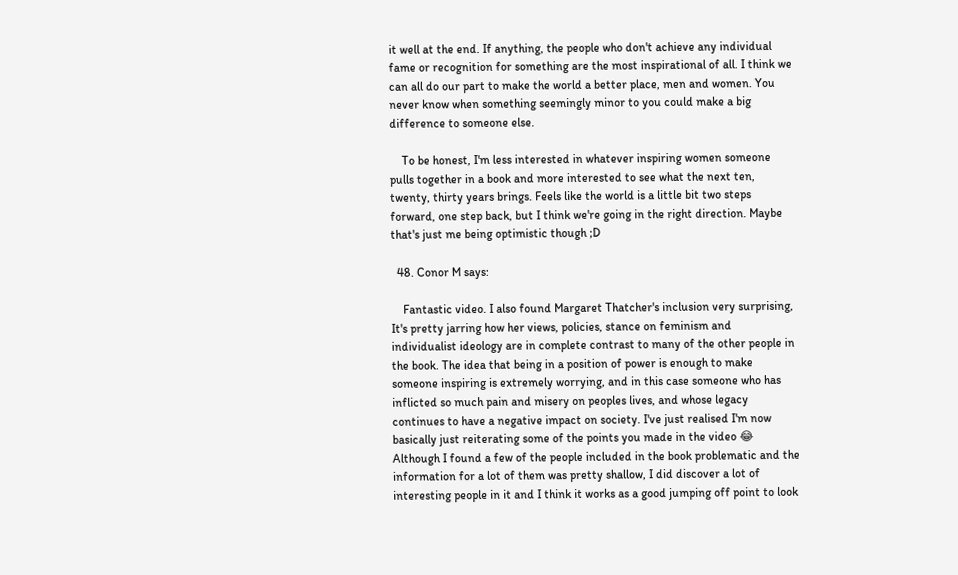it well at the end. If anything, the people who don't achieve any individual fame or recognition for something are the most inspirational of all. I think we can all do our part to make the world a better place, men and women. You never know when something seemingly minor to you could make a big difference to someone else.

    To be honest, I'm less interested in whatever inspiring women someone pulls together in a book and more interested to see what the next ten, twenty, thirty years brings. Feels like the world is a little bit two steps forward, one step back, but I think we're going in the right direction. Maybe that's just me being optimistic though ;D

  48. Conor M says:

    Fantastic video. I also found Margaret Thatcher's inclusion very surprising, It's pretty jarring how her views, policies, stance on feminism and individualist ideology are in complete contrast to many of the other people in the book. The idea that being in a position of power is enough to make someone inspiring is extremely worrying, and in this case someone who has inflicted so much pain and misery on peoples lives, and whose legacy continues to have a negative impact on society. I've just realised I'm now basically just reiterating some of the points you made in the video 😂 Although I found a few of the people included in the book problematic and the information for a lot of them was pretty shallow, I did discover a lot of interesting people in it and I think it works as a good jumping off point to look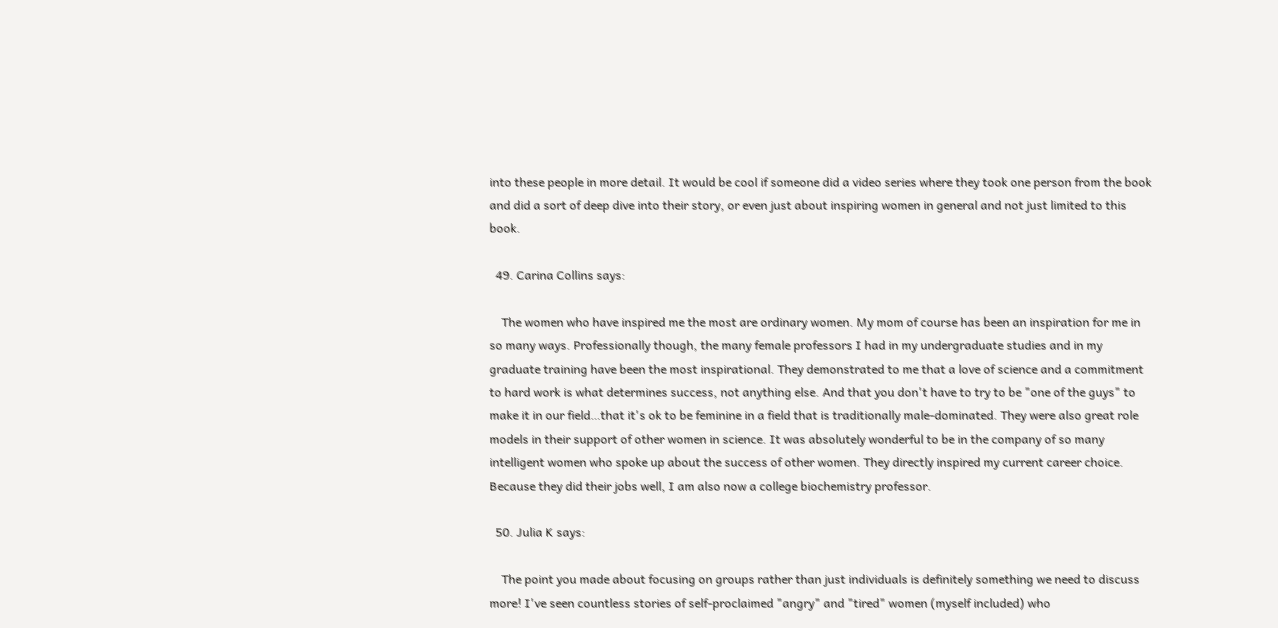into these people in more detail. It would be cool if someone did a video series where they took one person from the book and did a sort of deep dive into their story, or even just about inspiring women in general and not just limited to this book.

  49. Carina Collins says:

    The women who have inspired me the most are ordinary women. My mom of course has been an inspiration for me in so many ways. Professionally though, the many female professors I had in my undergraduate studies and in my graduate training have been the most inspirational. They demonstrated to me that a love of science and a commitment to hard work is what determines success, not anything else. And that you don't have to try to be "one of the guys" to make it in our field…that it's ok to be feminine in a field that is traditionally male-dominated. They were also great role models in their support of other women in science. It was absolutely wonderful to be in the company of so many intelligent women who spoke up about the success of other women. They directly inspired my current career choice. Because they did their jobs well, I am also now a college biochemistry professor.

  50. Julia K says:

    The point you made about focusing on groups rather than just individuals is definitely something we need to discuss more! I've seen countless stories of self-proclaimed "angry" and "tired" women (myself included) who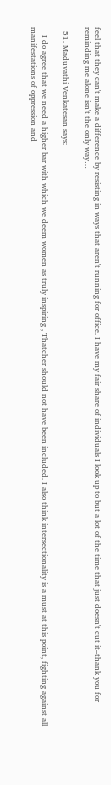feel that they can't make a difference by resisting in ways that aren't running for office. I have my fair share of individuals I look up to but a lot of the time that just doesn't cut it–thank you for reminding me alone isn't the only way…

  51. Maduvathi Venkatesan says:

    I do agree that we need a higher bar with which we deem women as truly inspiring , Thatcher should not have been included. I also think intersectionality is a must at this point, fighting against all manifestations of oppression and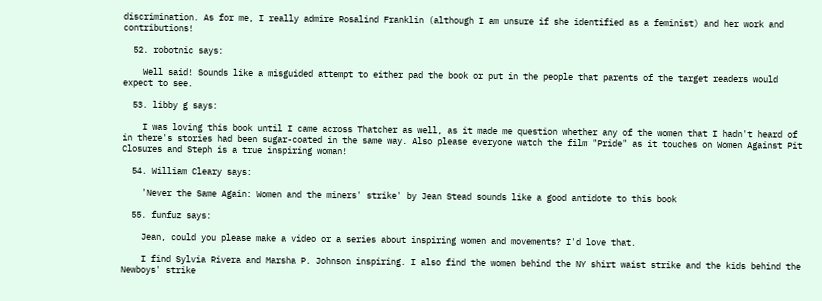discrimination. As for me, I really admire Rosalind Franklin (although I am unsure if she identified as a feminist) and her work and contributions!

  52. robotnic says:

    Well said! Sounds like a misguided attempt to either pad the book or put in the people that parents of the target readers would expect to see.

  53. libby g says:

    I was loving this book until I came across Thatcher as well, as it made me question whether any of the women that I hadn't heard of in there's stories had been sugar-coated in the same way. Also please everyone watch the film "Pride" as it touches on Women Against Pit Closures and Steph is a true inspiring woman!

  54. William Cleary says:

    'Never the Same Again: Women and the miners' strike' by Jean Stead sounds like a good antidote to this book

  55. funfuz says:

    Jean, could you please make a video or a series about inspiring women and movements? I'd love that.

    I find Sylvia Rivera and Marsha P. Johnson inspiring. I also find the women behind the NY shirt waist strike and the kids behind the Newboys' strike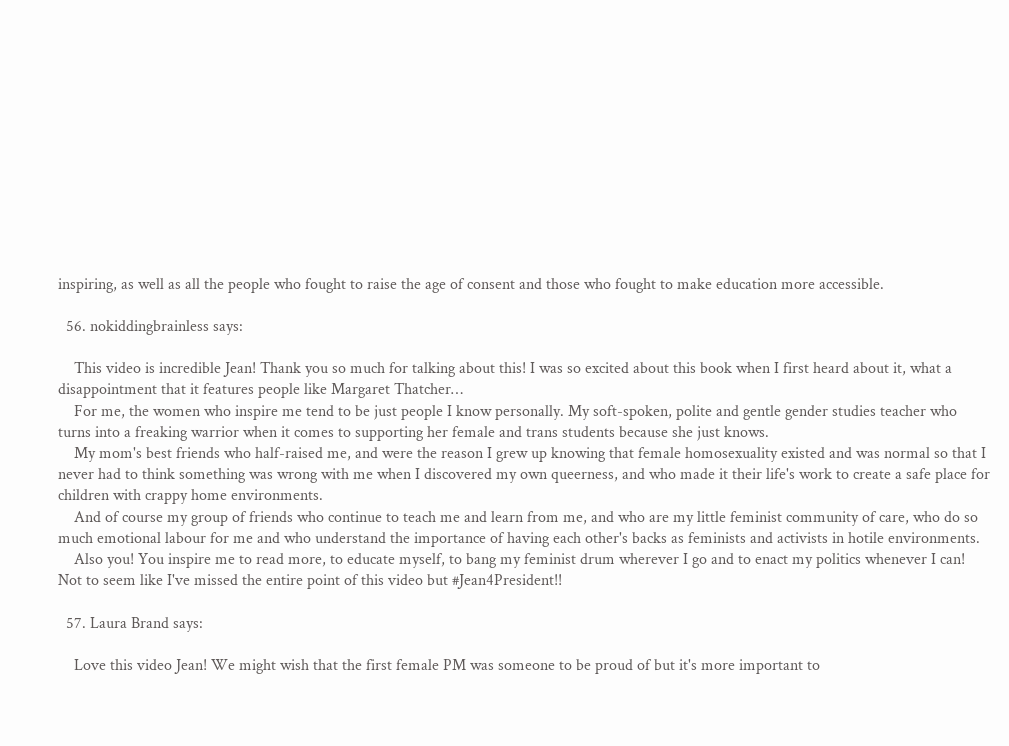inspiring, as well as all the people who fought to raise the age of consent and those who fought to make education more accessible.

  56. nokiddingbrainless says:

    This video is incredible Jean! Thank you so much for talking about this! I was so excited about this book when I first heard about it, what a disappointment that it features people like Margaret Thatcher…
    For me, the women who inspire me tend to be just people I know personally. My soft-spoken, polite and gentle gender studies teacher who turns into a freaking warrior when it comes to supporting her female and trans students because she just knows.
    My mom's best friends who half-raised me, and were the reason I grew up knowing that female homosexuality existed and was normal so that I never had to think something was wrong with me when I discovered my own queerness, and who made it their life's work to create a safe place for children with crappy home environments.
    And of course my group of friends who continue to teach me and learn from me, and who are my little feminist community of care, who do so much emotional labour for me and who understand the importance of having each other's backs as feminists and activists in hotile environments.
    Also you! You inspire me to read more, to educate myself, to bang my feminist drum wherever I go and to enact my politics whenever I can! Not to seem like I've missed the entire point of this video but #Jean4President!!

  57. Laura Brand says:

    Love this video Jean! We might wish that the first female PM was someone to be proud of but it's more important to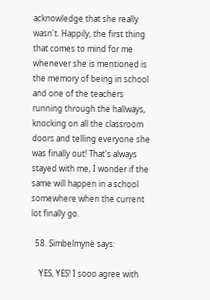acknowledge that she really wasn't. Happily, the first thing that comes to mind for me whenever she is mentioned is the memory of being in school and one of the teachers running through the hallways, knocking on all the classroom doors and telling everyone she was finally out! That's always stayed with me, I wonder if the same will happen in a school somewhere when the current lot finally go.

  58. Simbelmynë says:

    YES, YES! I sooo agree with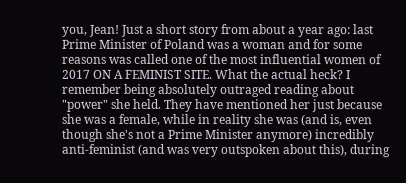you, Jean! Just a short story from about a year ago: last Prime Minister of Poland was a woman and for some reasons was called one of the most influential women of 2017 ON A FEMINIST SITE. What the actual heck? I remember being absolutely outraged reading about "power" she held. They have mentioned her just because she was a female, while in reality she was (and is, even though she's not a Prime Minister anymore) incredibly anti-feminist (and was very outspoken about this), during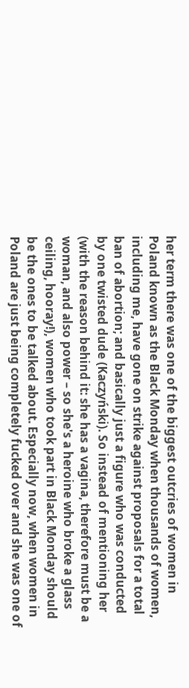her term there was one of the biggest outcries of women in Poland known as the Black Monday when thousands of women, including me, have gone on strike against proposals for a total ban of abortion; and basically just a figure who was conducted by one twisted dude (Kaczyński). So instead of mentioning her (with the reason behind it: she has a vagina, therefore must be a woman, and also power – so she's a heroine who broke a glass ceiling, hooray!), women who took part in Black Monday should be the ones to be talked about. Especially now, when women in Poland are just being completely fucked over and she was one of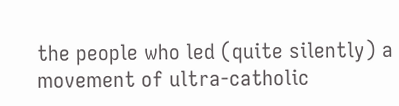the people who led (quite silently) a movement of ultra-catholic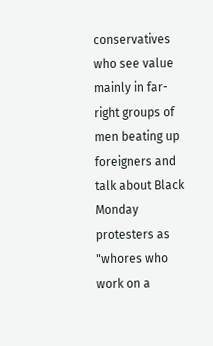conservatives who see value mainly in far-right groups of men beating up foreigners and talk about Black Monday protesters as "whores who work on a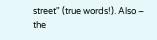street" (true words!). Also – the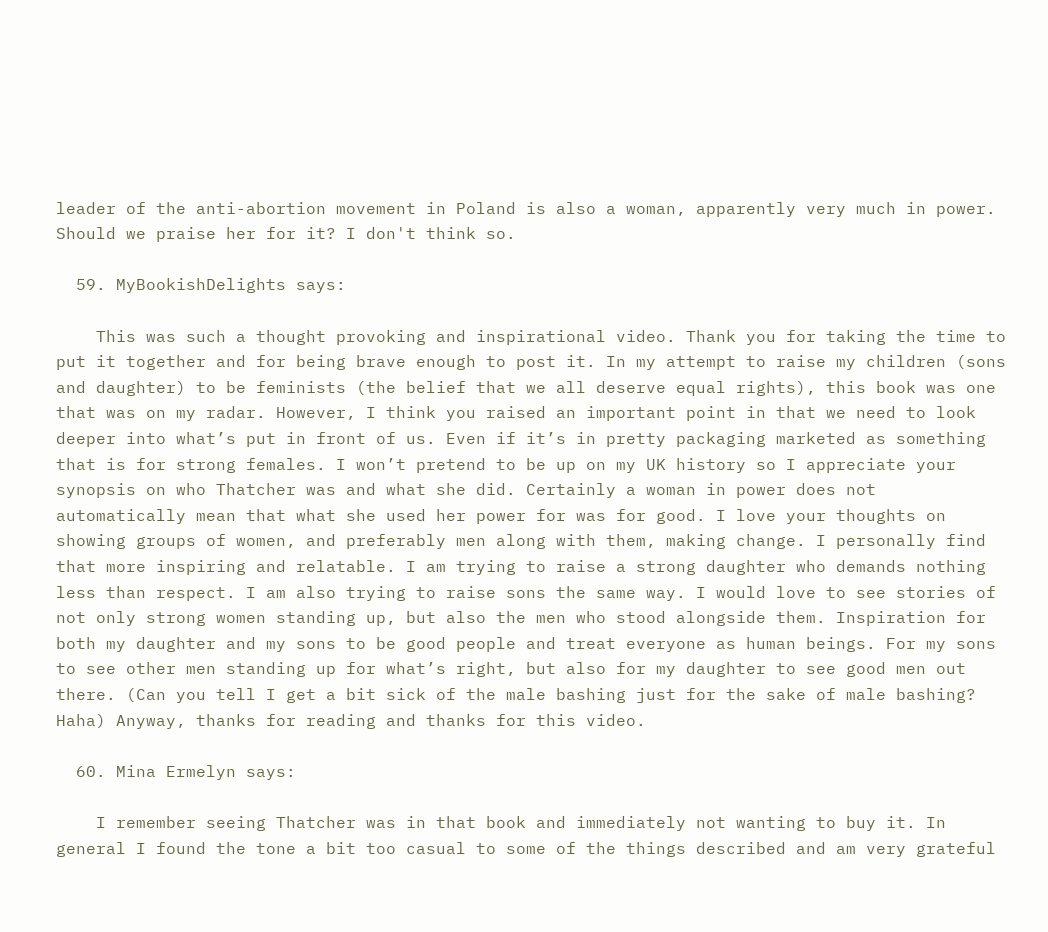leader of the anti-abortion movement in Poland is also a woman, apparently very much in power. Should we praise her for it? I don't think so.

  59. MyBookishDelights says:

    This was such a thought provoking and inspirational video. Thank you for taking the time to put it together and for being brave enough to post it. In my attempt to raise my children (sons and daughter) to be feminists (the belief that we all deserve equal rights), this book was one that was on my radar. However, I think you raised an important point in that we need to look deeper into what’s put in front of us. Even if it’s in pretty packaging marketed as something that is for strong females. I won’t pretend to be up on my UK history so I appreciate your synopsis on who Thatcher was and what she did. Certainly a woman in power does not automatically mean that what she used her power for was for good. I love your thoughts on showing groups of women, and preferably men along with them, making change. I personally find that more inspiring and relatable. I am trying to raise a strong daughter who demands nothing less than respect. I am also trying to raise sons the same way. I would love to see stories of not only strong women standing up, but also the men who stood alongside them. Inspiration for both my daughter and my sons to be good people and treat everyone as human beings. For my sons to see other men standing up for what’s right, but also for my daughter to see good men out there. (Can you tell I get a bit sick of the male bashing just for the sake of male bashing? Haha) Anyway, thanks for reading and thanks for this video.

  60. Mina Ermelyn says:

    I remember seeing Thatcher was in that book and immediately not wanting to buy it. In general I found the tone a bit too casual to some of the things described and am very grateful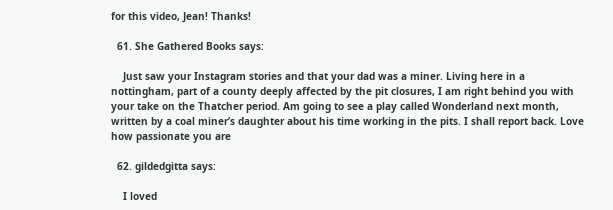for this video, Jean! Thanks!

  61. She Gathered Books says:

    Just saw your Instagram stories and that your dad was a miner. Living here in a nottingham, part of a county deeply affected by the pit closures, I am right behind you with your take on the Thatcher period. Am going to see a play called Wonderland next month, written by a coal miner’s daughter about his time working in the pits. I shall report back. Love how passionate you are

  62. gildedgitta says:

    I loved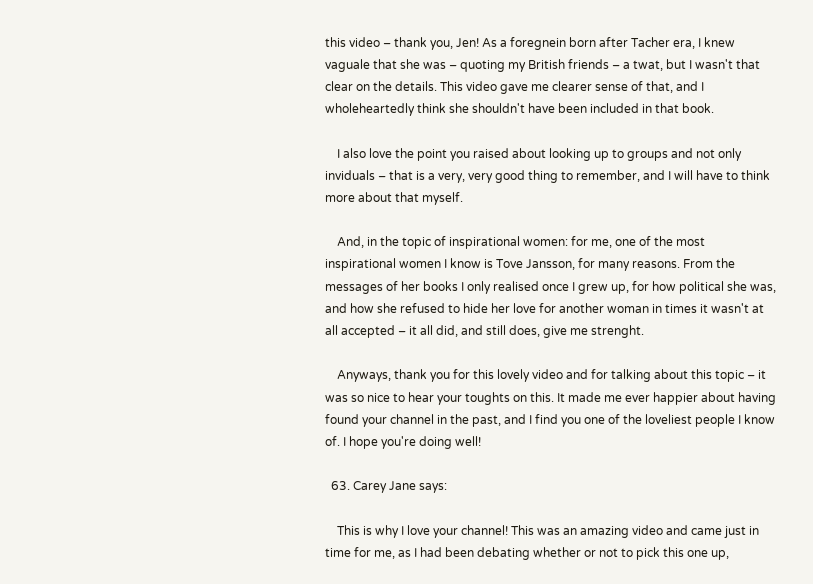this video – thank you, Jen! As a foregnein born after Tacher era, I knew vaguale that she was – quoting my British friends – a twat, but I wasn't that clear on the details. This video gave me clearer sense of that, and I wholeheartedly think she shouldn't have been included in that book.

    I also love the point you raised about looking up to groups and not only inviduals – that is a very, very good thing to remember, and I will have to think more about that myself.

    And, in the topic of inspirational women: for me, one of the most inspirational women I know is Tove Jansson, for many reasons. From the messages of her books I only realised once I grew up, for how political she was, and how she refused to hide her love for another woman in times it wasn't at all accepted – it all did, and still does, give me strenght.

    Anyways, thank you for this lovely video and for talking about this topic – it was so nice to hear your toughts on this. It made me ever happier about having found your channel in the past, and I find you one of the loveliest people I know of. I hope you're doing well!

  63. Carey Jane says:

    This is why I love your channel! This was an amazing video and came just in time for me, as I had been debating whether or not to pick this one up,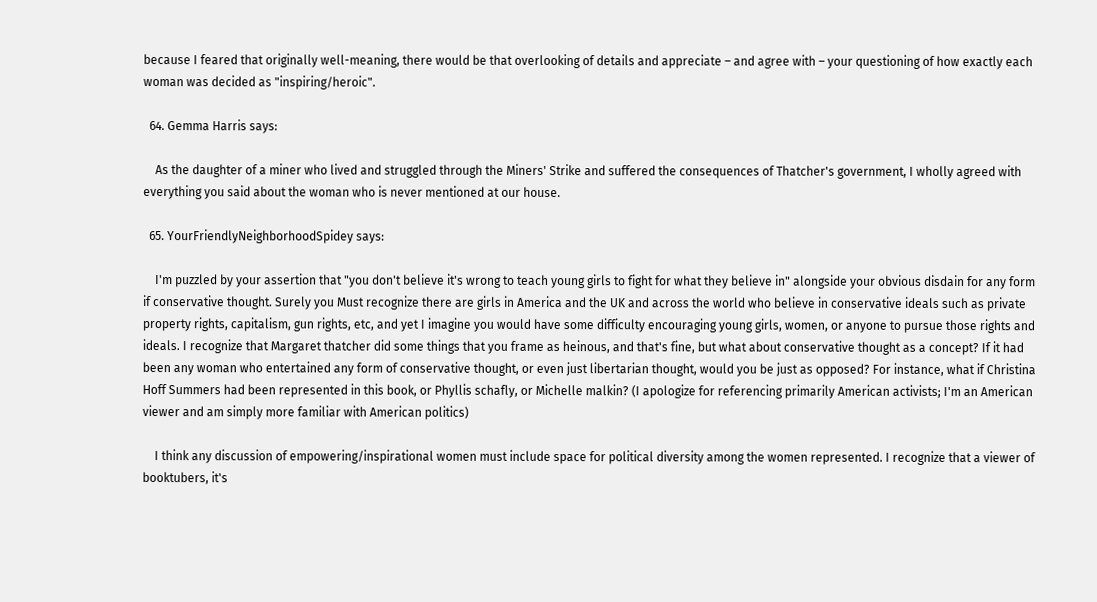because I feared that originally well-meaning, there would be that overlooking of details and appreciate – and agree with – your questioning of how exactly each woman was decided as "inspiring/heroic".

  64. Gemma Harris says:

    As the daughter of a miner who lived and struggled through the Miners' Strike and suffered the consequences of Thatcher's government, I wholly agreed with everything you said about the woman who is never mentioned at our house.

  65. YourFriendlyNeighborhoodSpidey says:

    I'm puzzled by your assertion that "you don't believe it's wrong to teach young girls to fight for what they believe in" alongside your obvious disdain for any form if conservative thought. Surely you Must recognize there are girls in America and the UK and across the world who believe in conservative ideals such as private property rights, capitalism, gun rights, etc, and yet I imagine you would have some difficulty encouraging young girls, women, or anyone to pursue those rights and ideals. I recognize that Margaret thatcher did some things that you frame as heinous, and that's fine, but what about conservative thought as a concept? If it had been any woman who entertained any form of conservative thought, or even just libertarian thought, would you be just as opposed? For instance, what if Christina Hoff Summers had been represented in this book, or Phyllis schafly, or Michelle malkin? (I apologize for referencing primarily American activists; I'm an American viewer and am simply more familiar with American politics)

    I think any discussion of empowering/inspirational women must include space for political diversity among the women represented. I recognize that a viewer of booktubers, it's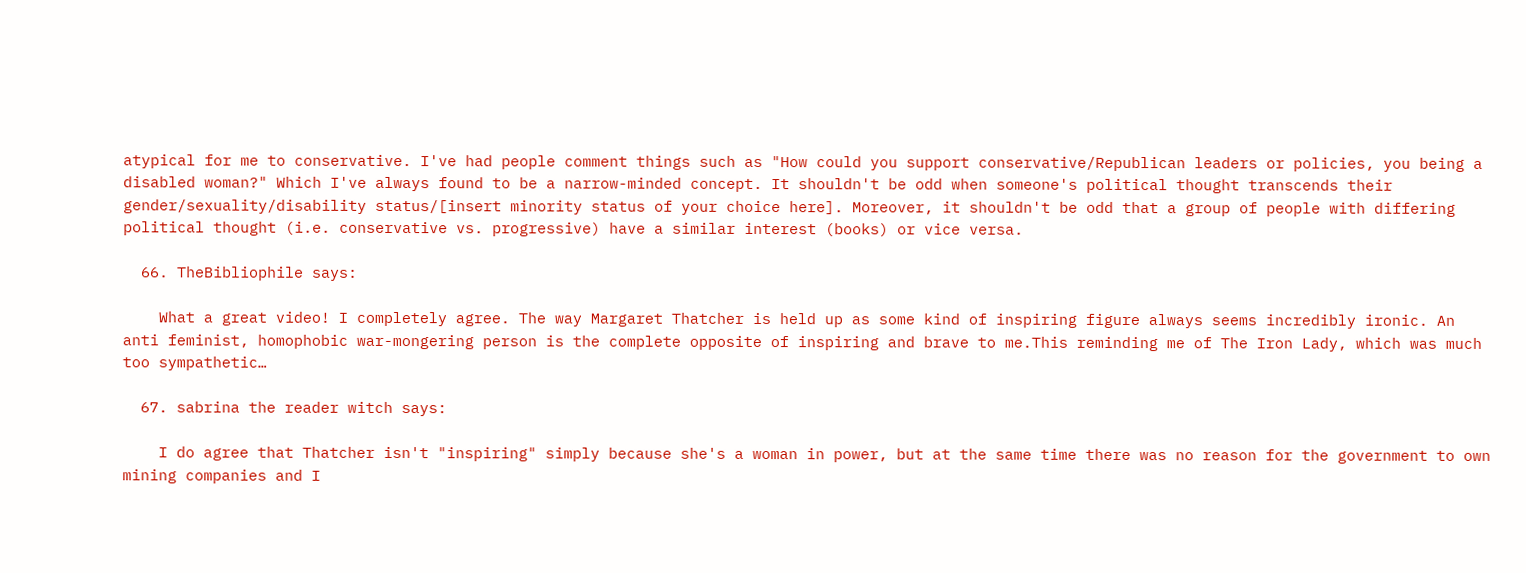atypical for me to conservative. I've had people comment things such as "How could you support conservative/Republican leaders or policies, you being a disabled woman?" Which I've always found to be a narrow-minded concept. It shouldn't be odd when someone's political thought transcends their gender/sexuality/disability status/[insert minority status of your choice here]. Moreover, it shouldn't be odd that a group of people with differing political thought (i.e. conservative vs. progressive) have a similar interest (books) or vice versa.

  66. TheBibliophile says:

    What a great video! I completely agree. The way Margaret Thatcher is held up as some kind of inspiring figure always seems incredibly ironic. An anti feminist, homophobic war-mongering person is the complete opposite of inspiring and brave to me.This reminding me of The Iron Lady, which was much too sympathetic…

  67. sabrina the reader witch says:

    I do agree that Thatcher isn't "inspiring" simply because she's a woman in power, but at the same time there was no reason for the government to own mining companies and I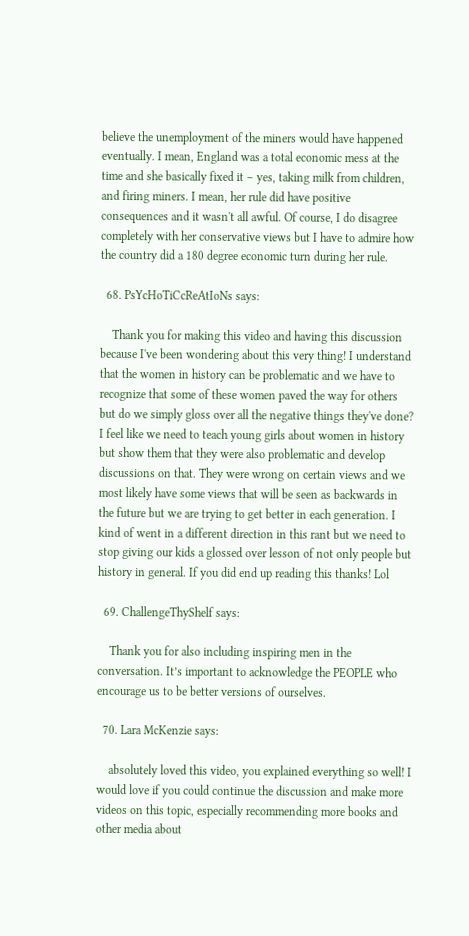believe the unemployment of the miners would have happened eventually. I mean, England was a total economic mess at the time and she basically fixed it – yes, taking milk from children, and firing miners. I mean, her rule did have positive consequences and it wasn't all awful. Of course, I do disagree completely with her conservative views but I have to admire how the country did a 180 degree economic turn during her rule.

  68. PsYcHoTiCcReAtIoNs says:

    Thank you for making this video and having this discussion because I've been wondering about this very thing! I understand that the women in history can be problematic and we have to recognize that some of these women paved the way for others but do we simply gloss over all the negative things they've done? I feel like we need to teach young girls about women in history but show them that they were also problematic and develop discussions on that. They were wrong on certain views and we most likely have some views that will be seen as backwards in the future but we are trying to get better in each generation. I kind of went in a different direction in this rant but we need to stop giving our kids a glossed over lesson of not only people but history in general. If you did end up reading this thanks! Lol

  69. ChallengeThyShelf says:

    Thank you for also including inspiring men in the conversation. It’s important to acknowledge the PEOPLE who encourage us to be better versions of ourselves.

  70. Lara McKenzie says:

    absolutely loved this video, you explained everything so well! I would love if you could continue the discussion and make more videos on this topic, especially recommending more books and other media about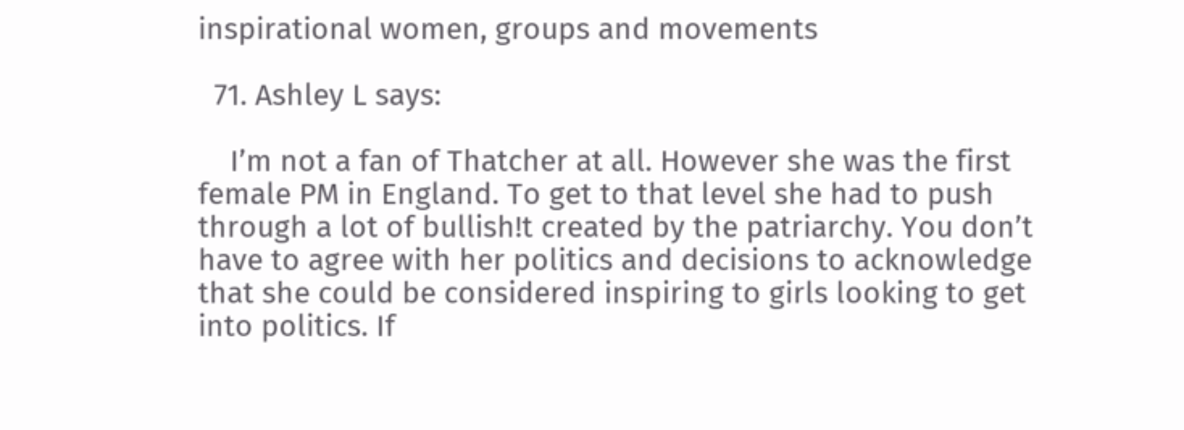inspirational women, groups and movements

  71. Ashley L says:

    I’m not a fan of Thatcher at all. However she was the first female PM in England. To get to that level she had to push through a lot of bullish!t created by the patriarchy. You don’t have to agree with her politics and decisions to acknowledge that she could be considered inspiring to girls looking to get into politics. If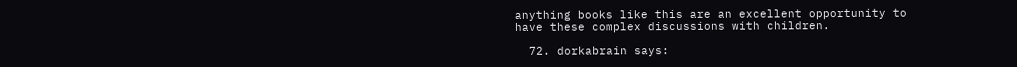anything books like this are an excellent opportunity to have these complex discussions with children.

  72. dorkabrain says: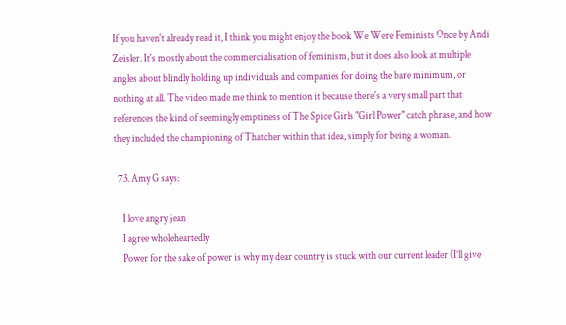If you haven't already read it, I think you might enjoy the book We Were Feminists Once by Andi Zeisler. It's mostly about the commercialisation of feminism, but it does also look at multiple angles about blindly holding up individuals and companies for doing the bare minimum, or nothing at all. The video made me think to mention it because there's a very small part that references the kind of seemingly emptiness of The Spice Girls "Girl Power" catch phrase, and how they included the championing of Thatcher within that idea, simply for being a woman.

  73. Amy G says:

    I love angry jean
    I agree wholeheartedly
    Power for the sake of power is why my dear country is stuck with our current leader (I’ll give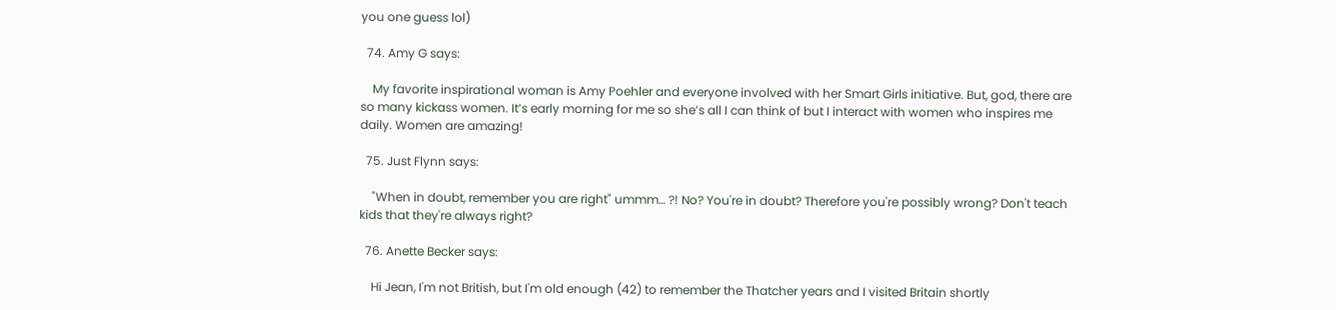you one guess lol)

  74. Amy G says:

    My favorite inspirational woman is Amy Poehler and everyone involved with her Smart Girls initiative. But, god, there are so many kickass women. It’s early morning for me so she’s all I can think of but I interact with women who inspires me daily. Women are amazing!

  75. Just Flynn says:

    "When in doubt, remember you are right" ummm… ?! No? You're in doubt? Therefore you're possibly wrong? Don't teach kids that they're always right?

  76. Anette Becker says:

    Hi Jean, I'm not British, but I'm old enough (42) to remember the Thatcher years and I visited Britain shortly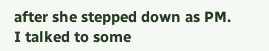after she stepped down as PM. I talked to some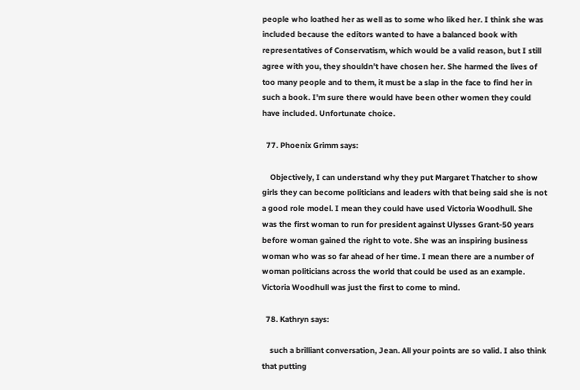people who loathed her as well as to some who liked her. I think she was included because the editors wanted to have a balanced book with representatives of Conservatism, which would be a valid reason, but I still agree with you, they shouldn't have chosen her. She harmed the lives of too many people and to them, it must be a slap in the face to find her in such a book. I'm sure there would have been other women they could have included. Unfortunate choice.

  77. Phoenix Grimm says:

    Objectively, I can understand why they put Margaret Thatcher to show girls they can become politicians and leaders with that being said she is not a good role model. I mean they could have used Victoria Woodhull. She was the first woman to run for president against Ulysses Grant-50 years before woman gained the right to vote. She was an inspiring business woman who was so far ahead of her time. I mean there are a number of woman politicians across the world that could be used as an example. Victoria Woodhull was just the first to come to mind.

  78. Kathryn says:

    such a brilliant conversation, Jean. All your points are so valid. I also think that putting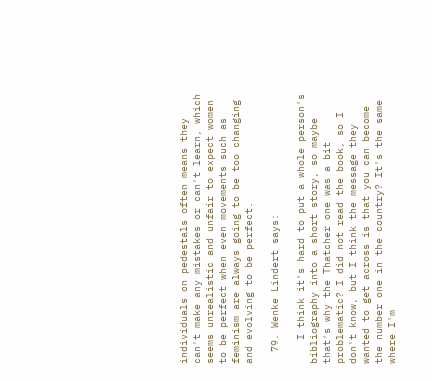individuals on pedestals often means they can't make any mistakes or can't learn, which seems unrealistic and unfair to expect women to be perfect when even movements such as feminism are always going to be too changing and evolving to be perfect.

  79. Wenke Lindert says:

    I think it's hard to put a whole person's bibliography into a short story, so maybe that's why the Thatcher one was a bit problematic? I did not read the book, so I don't know, but I think the message they wanted to get across is that you can become the number one in the country? It's the same where I'm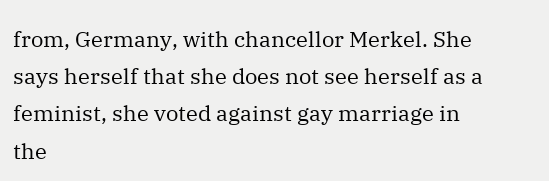from, Germany, with chancellor Merkel. She says herself that she does not see herself as a feminist, she voted against gay marriage in the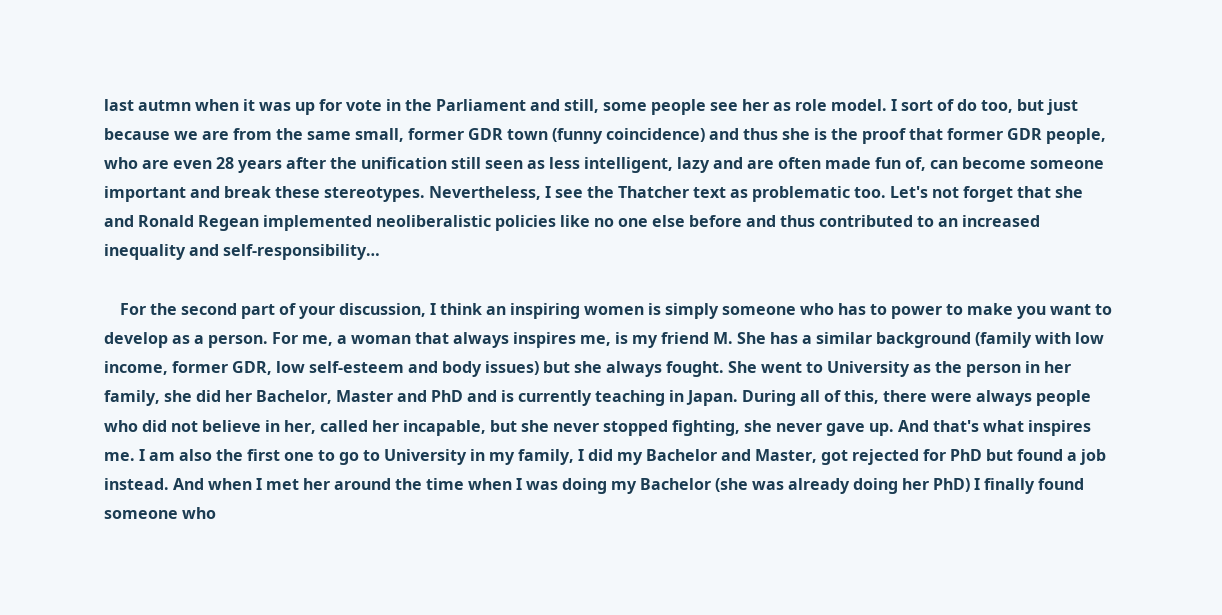last autmn when it was up for vote in the Parliament and still, some people see her as role model. I sort of do too, but just because we are from the same small, former GDR town (funny coincidence) and thus she is the proof that former GDR people, who are even 28 years after the unification still seen as less intelligent, lazy and are often made fun of, can become someone important and break these stereotypes. Nevertheless, I see the Thatcher text as problematic too. Let's not forget that she and Ronald Regean implemented neoliberalistic policies like no one else before and thus contributed to an increased inequality and self-responsibility…

    For the second part of your discussion, I think an inspiring women is simply someone who has to power to make you want to develop as a person. For me, a woman that always inspires me, is my friend M. She has a similar background (family with low income, former GDR, low self-esteem and body issues) but she always fought. She went to University as the person in her family, she did her Bachelor, Master and PhD and is currently teaching in Japan. During all of this, there were always people who did not believe in her, called her incapable, but she never stopped fighting, she never gave up. And that's what inspires me. I am also the first one to go to University in my family, I did my Bachelor and Master, got rejected for PhD but found a job instead. And when I met her around the time when I was doing my Bachelor (she was already doing her PhD) I finally found someone who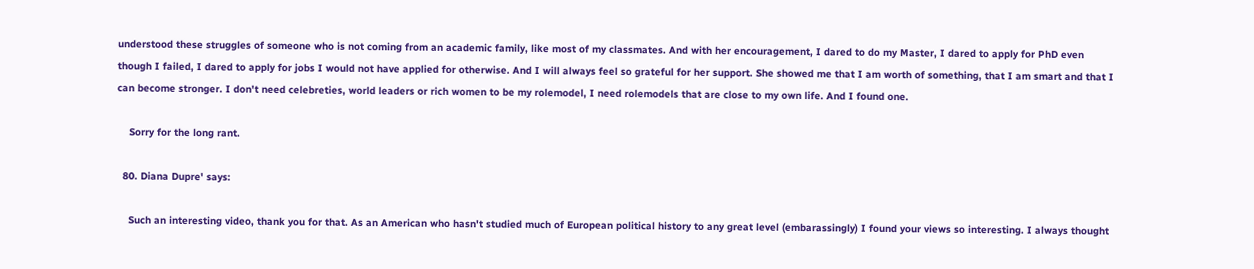understood these struggles of someone who is not coming from an academic family, like most of my classmates. And with her encouragement, I dared to do my Master, I dared to apply for PhD even though I failed, I dared to apply for jobs I would not have applied for otherwise. And I will always feel so grateful for her support. She showed me that I am worth of something, that I am smart and that I can become stronger. I don't need celebreties, world leaders or rich women to be my rolemodel, I need rolemodels that are close to my own life. And I found one.

    Sorry for the long rant.

  80. Diana Dupre' says:

    Such an interesting video, thank you for that. As an American who hasn't studied much of European political history to any great level (embarassingly) I found your views so interesting. I always thought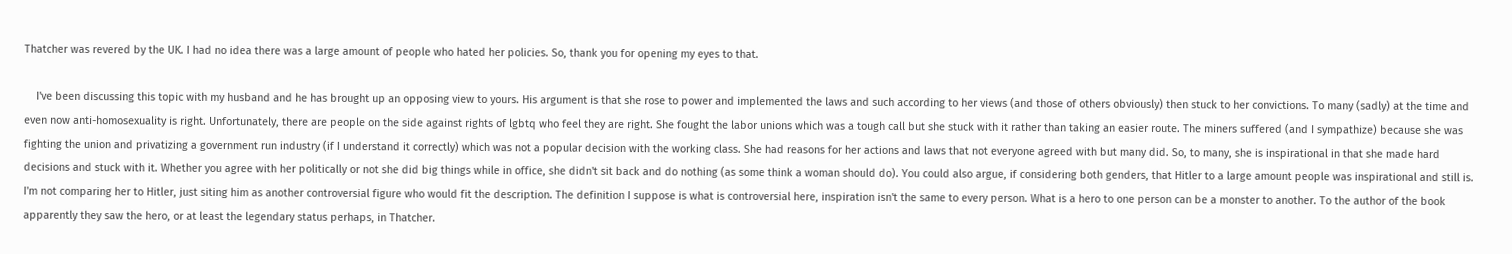Thatcher was revered by the UK. I had no idea there was a large amount of people who hated her policies. So, thank you for opening my eyes to that.

    I've been discussing this topic with my husband and he has brought up an opposing view to yours. His argument is that she rose to power and implemented the laws and such according to her views (and those of others obviously) then stuck to her convictions. To many (sadly) at the time and even now anti-homosexuality is right. Unfortunately, there are people on the side against rights of lgbtq who feel they are right. She fought the labor unions which was a tough call but she stuck with it rather than taking an easier route. The miners suffered (and I sympathize) because she was fighting the union and privatizing a government run industry (if I understand it correctly) which was not a popular decision with the working class. She had reasons for her actions and laws that not everyone agreed with but many did. So, to many, she is inspirational in that she made hard decisions and stuck with it. Whether you agree with her politically or not she did big things while in office, she didn't sit back and do nothing (as some think a woman should do). You could also argue, if considering both genders, that Hitler to a large amount people was inspirational and still is. I'm not comparing her to Hitler, just siting him as another controversial figure who would fit the description. The definition I suppose is what is controversial here, inspiration isn't the same to every person. What is a hero to one person can be a monster to another. To the author of the book apparently they saw the hero, or at least the legendary status perhaps, in Thatcher.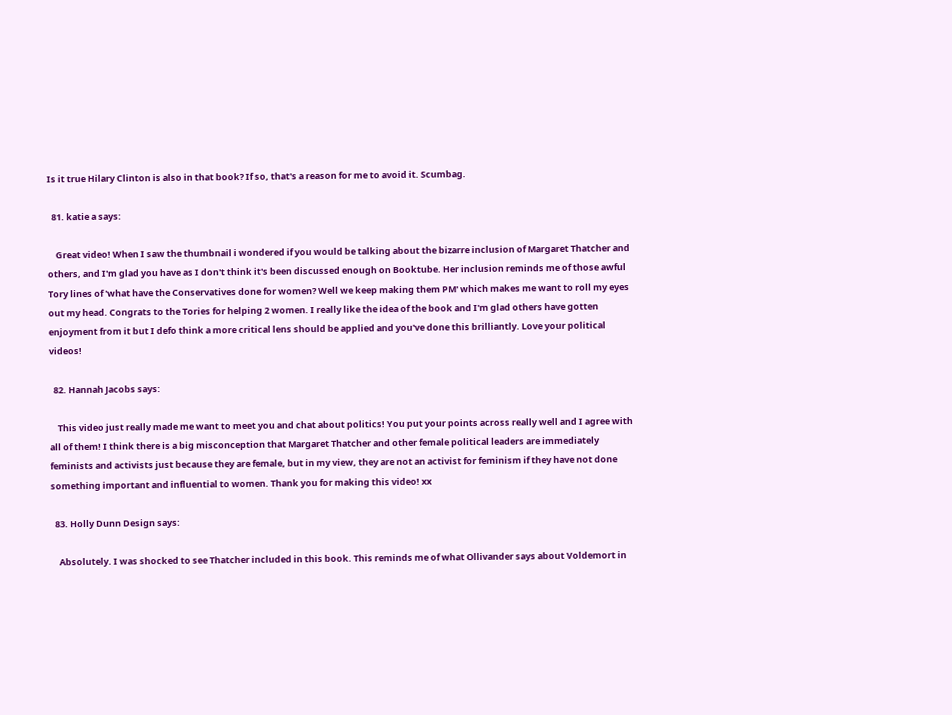Is it true Hilary Clinton is also in that book? If so, that's a reason for me to avoid it. Scumbag.

  81. katie a says:

    Great video! When I saw the thumbnail i wondered if you would be talking about the bizarre inclusion of Margaret Thatcher and others, and I'm glad you have as I don't think it's been discussed enough on Booktube. Her inclusion reminds me of those awful Tory lines of 'what have the Conservatives done for women? Well we keep making them PM' which makes me want to roll my eyes out my head. Congrats to the Tories for helping 2 women. I really like the idea of the book and I'm glad others have gotten enjoyment from it but I defo think a more critical lens should be applied and you've done this brilliantly. Love your political videos!

  82. Hannah Jacobs says:

    This video just really made me want to meet you and chat about politics! You put your points across really well and I agree with all of them! I think there is a big misconception that Margaret Thatcher and other female political leaders are immediately feminists and activists just because they are female, but in my view, they are not an activist for feminism if they have not done something important and influential to women. Thank you for making this video! xx

  83. Holly Dunn Design says:

    Absolutely. I was shocked to see Thatcher included in this book. This reminds me of what Ollivander says about Voldemort in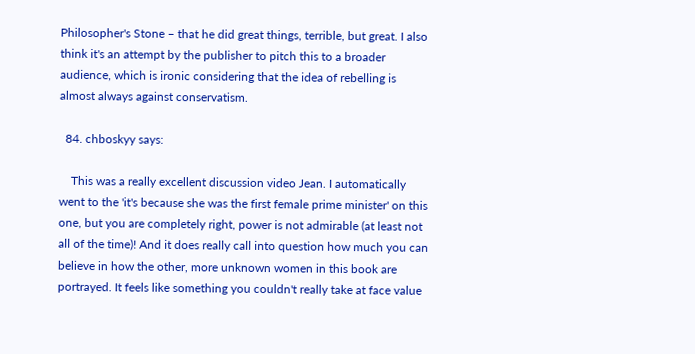Philosopher's Stone – that he did great things, terrible, but great. I also think it's an attempt by the publisher to pitch this to a broader audience, which is ironic considering that the idea of rebelling is almost always against conservatism.

  84. chboskyy says:

    This was a really excellent discussion video Jean. I automatically went to the 'it's because she was the first female prime minister' on this one, but you are completely right, power is not admirable (at least not all of the time)! And it does really call into question how much you can believe in how the other, more unknown women in this book are portrayed. It feels like something you couldn't really take at face value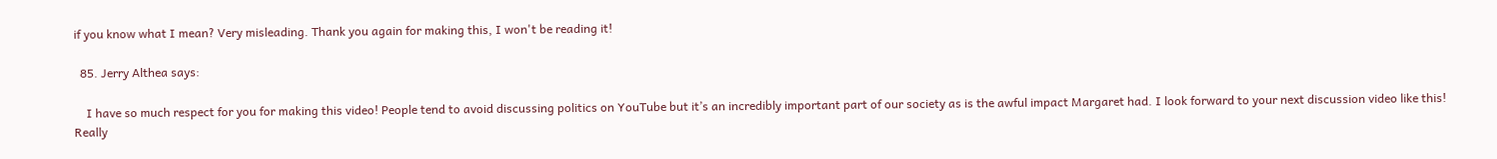if you know what I mean? Very misleading. Thank you again for making this, I won't be reading it!

  85. Jerry Althea says:

    I have so much respect for you for making this video! People tend to avoid discussing politics on YouTube but it’s an incredibly important part of our society as is the awful impact Margaret had. I look forward to your next discussion video like this! Really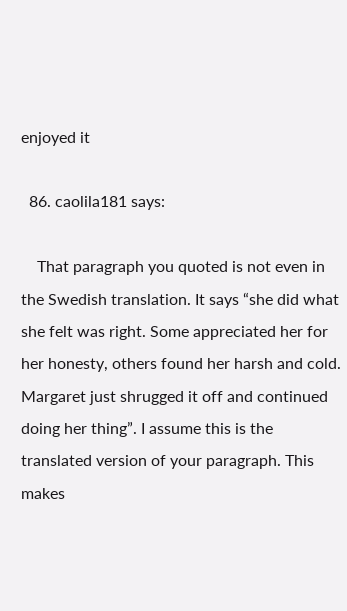enjoyed it

  86. caolila181 says:

    That paragraph you quoted is not even in the Swedish translation. It says “she did what she felt was right. Some appreciated her for her honesty, others found her harsh and cold. Margaret just shrugged it off and continued doing her thing”. I assume this is the translated version of your paragraph. This makes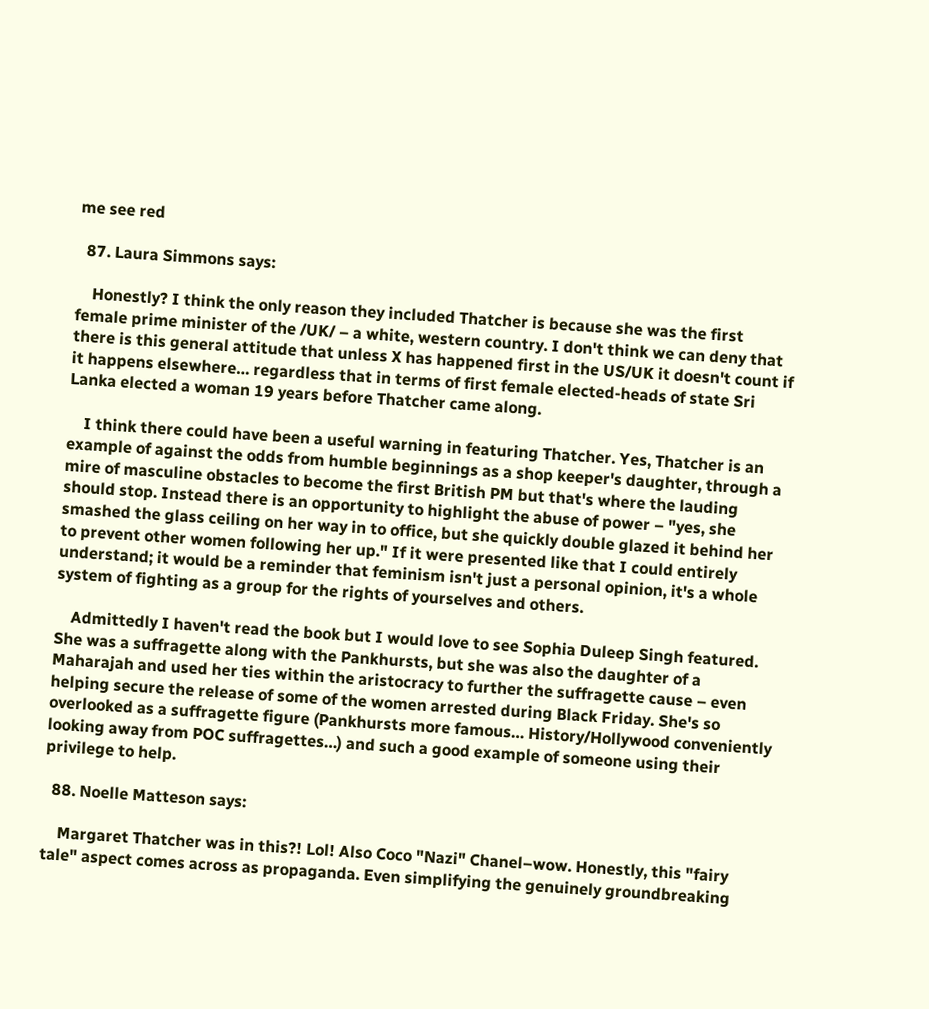me see red

  87. Laura Simmons says:

    Honestly? I think the only reason they included Thatcher is because she was the first female prime minister of the /UK/ – a white, western country. I don't think we can deny that there is this general attitude that unless X has happened first in the US/UK it doesn't count if it happens elsewhere… regardless that in terms of first female elected-heads of state Sri Lanka elected a woman 19 years before Thatcher came along.

    I think there could have been a useful warning in featuring Thatcher. Yes, Thatcher is an example of against the odds from humble beginnings as a shop keeper's daughter, through a mire of masculine obstacles to become the first British PM but that's where the lauding should stop. Instead there is an opportunity to highlight the abuse of power – "yes, she smashed the glass ceiling on her way in to office, but she quickly double glazed it behind her to prevent other women following her up." If it were presented like that I could entirely understand; it would be a reminder that feminism isn't just a personal opinion, it's a whole system of fighting as a group for the rights of yourselves and others.

    Admittedly I haven't read the book but I would love to see Sophia Duleep Singh featured. She was a suffragette along with the Pankhursts, but she was also the daughter of a Maharajah and used her ties within the aristocracy to further the suffragette cause – even helping secure the release of some of the women arrested during Black Friday. She's so overlooked as a suffragette figure (Pankhursts more famous… History/Hollywood conveniently looking away from POC suffragettes…) and such a good example of someone using their privilege to help.

  88. Noelle Matteson says:

    Margaret Thatcher was in this?! Lol! Also Coco "Nazi" Chanel–wow. Honestly, this "fairy tale" aspect comes across as propaganda. Even simplifying the genuinely groundbreaking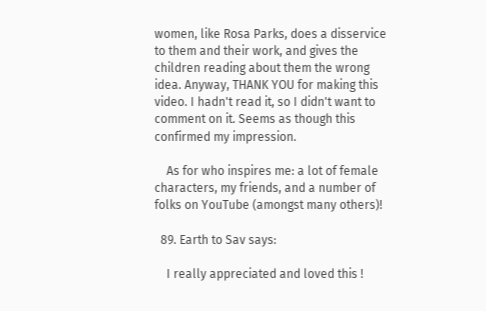women, like Rosa Parks, does a disservice to them and their work, and gives the children reading about them the wrong idea. Anyway, THANK YOU for making this video. I hadn't read it, so I didn't want to comment on it. Seems as though this confirmed my impression.

    As for who inspires me: a lot of female characters, my friends, and a number of folks on YouTube (amongst many others)!

  89. Earth to Sav says:

    I really appreciated and loved this !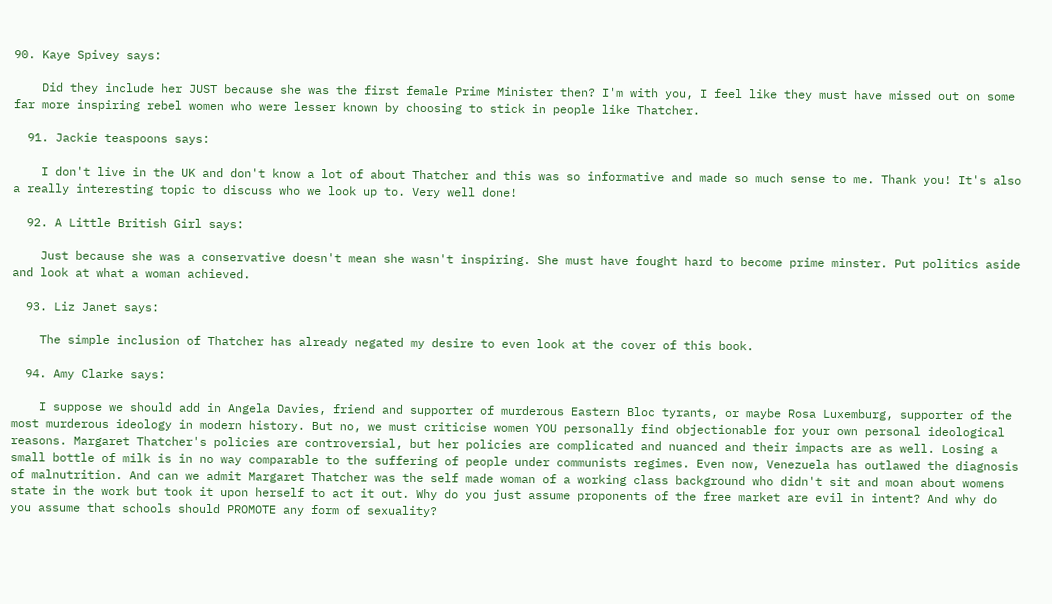90. Kaye Spivey says:

    Did they include her JUST because she was the first female Prime Minister then? I'm with you, I feel like they must have missed out on some far more inspiring rebel women who were lesser known by choosing to stick in people like Thatcher.

  91. Jackie teaspoons says:

    I don't live in the UK and don't know a lot of about Thatcher and this was so informative and made so much sense to me. Thank you! It's also a really interesting topic to discuss who we look up to. Very well done!

  92. A Little British Girl says:

    Just because she was a conservative doesn't mean she wasn't inspiring. She must have fought hard to become prime minster. Put politics aside and look at what a woman achieved.

  93. Liz Janet says:

    The simple inclusion of Thatcher has already negated my desire to even look at the cover of this book.

  94. Amy Clarke says:

    I suppose we should add in Angela Davies, friend and supporter of murderous Eastern Bloc tyrants, or maybe Rosa Luxemburg, supporter of the most murderous ideology in modern history. But no, we must criticise women YOU personally find objectionable for your own personal ideological reasons. Margaret Thatcher's policies are controversial, but her policies are complicated and nuanced and their impacts are as well. Losing a small bottle of milk is in no way comparable to the suffering of people under communists regimes. Even now, Venezuela has outlawed the diagnosis of malnutrition. And can we admit Margaret Thatcher was the self made woman of a working class background who didn't sit and moan about womens state in the work but took it upon herself to act it out. Why do you just assume proponents of the free market are evil in intent? And why do you assume that schools should PROMOTE any form of sexuality?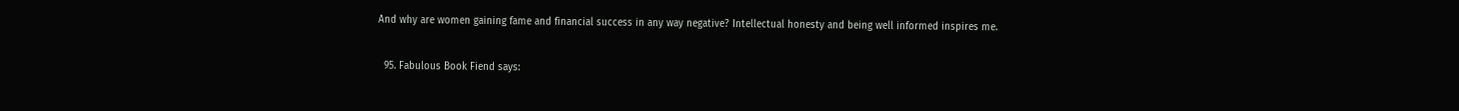And why are women gaining fame and financial success in any way negative? Intellectual honesty and being well informed inspires me.

  95. Fabulous Book Fiend says: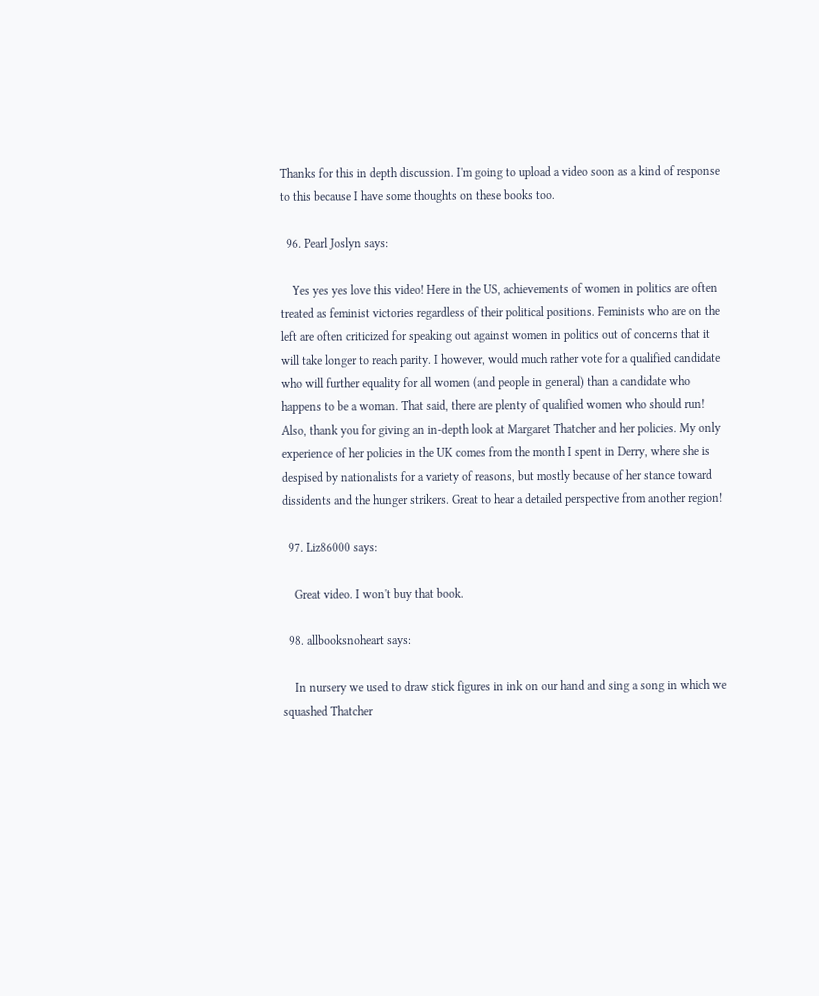Thanks for this in depth discussion. I'm going to upload a video soon as a kind of response to this because I have some thoughts on these books too.

  96. Pearl Joslyn says:

    Yes yes yes love this video! Here in the US, achievements of women in politics are often treated as feminist victories regardless of their political positions. Feminists who are on the left are often criticized for speaking out against women in politics out of concerns that it will take longer to reach parity. I however, would much rather vote for a qualified candidate who will further equality for all women (and people in general) than a candidate who happens to be a woman. That said, there are plenty of qualified women who should run! Also, thank you for giving an in-depth look at Margaret Thatcher and her policies. My only experience of her policies in the UK comes from the month I spent in Derry, where she is despised by nationalists for a variety of reasons, but mostly because of her stance toward dissidents and the hunger strikers. Great to hear a detailed perspective from another region!

  97. Liz86000 says:

    Great video. I won't buy that book.

  98. allbooksnoheart says:

    In nursery we used to draw stick figures in ink on our hand and sing a song in which we squashed Thatcher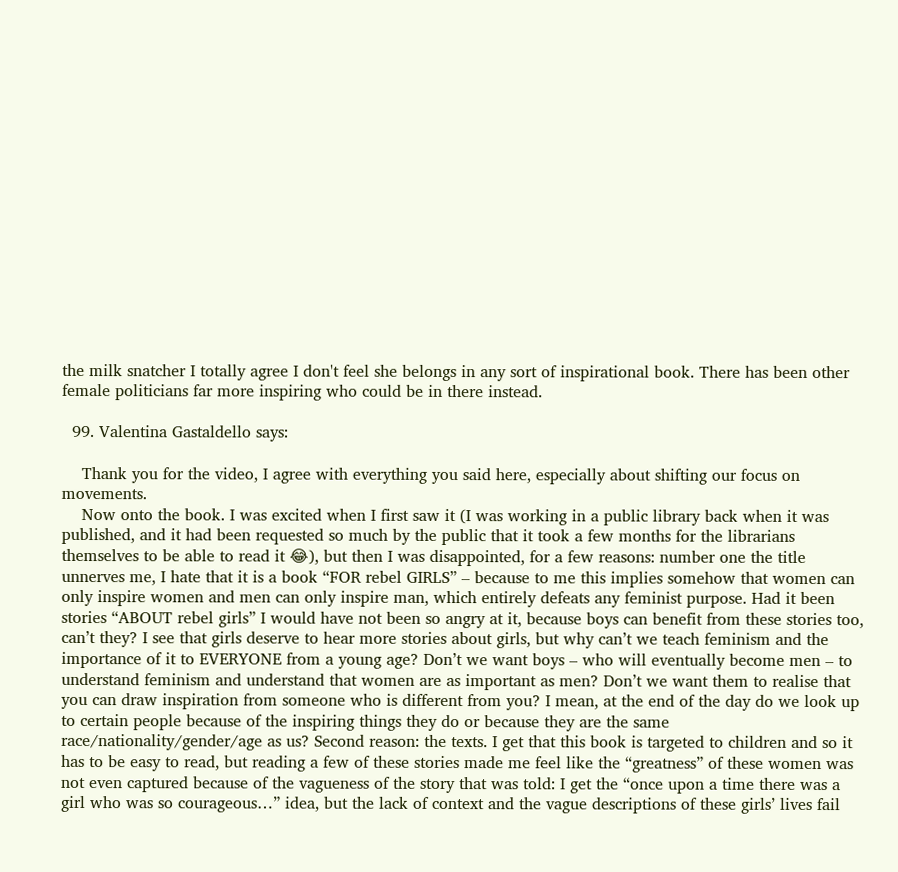the milk snatcher I totally agree I don't feel she belongs in any sort of inspirational book. There has been other female politicians far more inspiring who could be in there instead.

  99. Valentina Gastaldello says:

    Thank you for the video, I agree with everything you said here, especially about shifting our focus on movements.
    Now onto the book. I was excited when I first saw it (I was working in a public library back when it was published, and it had been requested so much by the public that it took a few months for the librarians themselves to be able to read it 😂), but then I was disappointed, for a few reasons: number one the title unnerves me, I hate that it is a book “FOR rebel GIRLS” – because to me this implies somehow that women can only inspire women and men can only inspire man, which entirely defeats any feminist purpose. Had it been stories “ABOUT rebel girls” I would have not been so angry at it, because boys can benefit from these stories too, can’t they? I see that girls deserve to hear more stories about girls, but why can’t we teach feminism and the importance of it to EVERYONE from a young age? Don’t we want boys – who will eventually become men – to understand feminism and understand that women are as important as men? Don’t we want them to realise that you can draw inspiration from someone who is different from you? I mean, at the end of the day do we look up to certain people because of the inspiring things they do or because they are the same race/nationality/gender/age as us? Second reason: the texts. I get that this book is targeted to children and so it has to be easy to read, but reading a few of these stories made me feel like the “greatness” of these women was not even captured because of the vagueness of the story that was told: I get the “once upon a time there was a girl who was so courageous…” idea, but the lack of context and the vague descriptions of these girls’ lives fail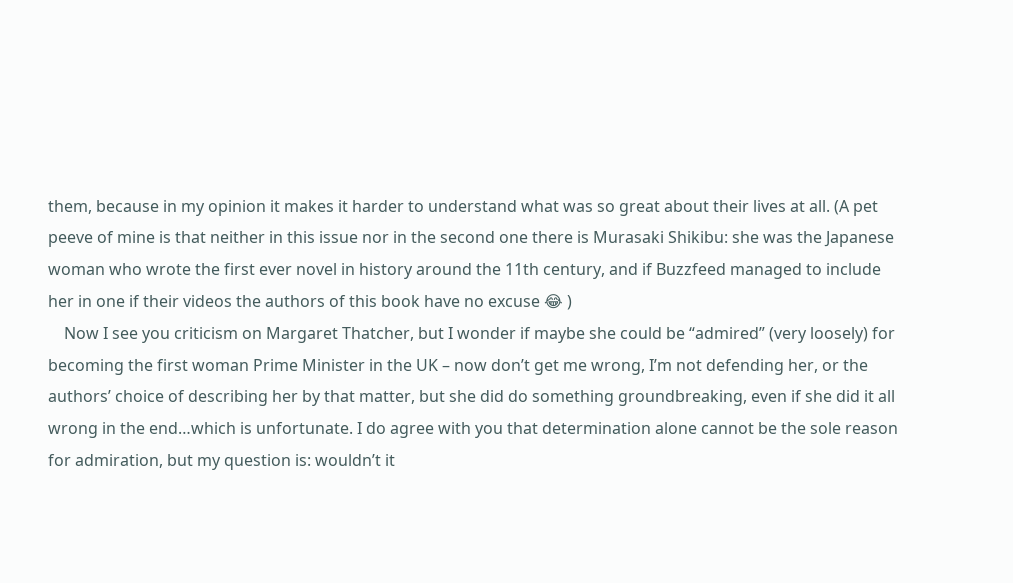them, because in my opinion it makes it harder to understand what was so great about their lives at all. (A pet peeve of mine is that neither in this issue nor in the second one there is Murasaki Shikibu: she was the Japanese woman who wrote the first ever novel in history around the 11th century, and if Buzzfeed managed to include her in one if their videos the authors of this book have no excuse 😂 )
    Now I see you criticism on Margaret Thatcher, but I wonder if maybe she could be “admired” (very loosely) for becoming the first woman Prime Minister in the UK – now don’t get me wrong, I’m not defending her, or the authors’ choice of describing her by that matter, but she did do something groundbreaking, even if she did it all wrong in the end…which is unfortunate. I do agree with you that determination alone cannot be the sole reason for admiration, but my question is: wouldn’t it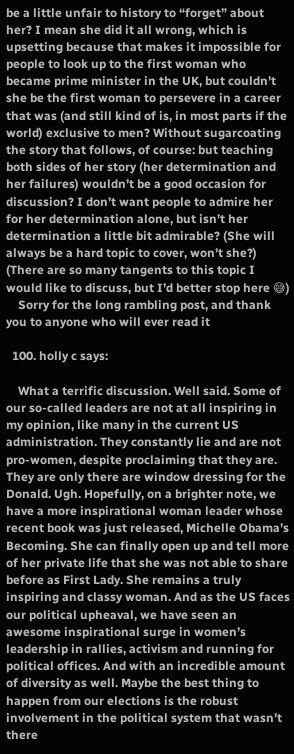be a little unfair to history to “forget” about her? I mean she did it all wrong, which is upsetting because that makes it impossible for people to look up to the first woman who became prime minister in the UK, but couldn’t she be the first woman to persevere in a career that was (and still kind of is, in most parts if the world) exclusive to men? Without sugarcoating the story that follows, of course: but teaching both sides of her story (her determination and her failures) wouldn’t be a good occasion for discussion? I don’t want people to admire her for her determination alone, but isn’t her determination a little bit admirable? (She will always be a hard topic to cover, won’t she?) (There are so many tangents to this topic I would like to discuss, but I’d better stop here 😅)
    Sorry for the long rambling post, and thank you to anyone who will ever read it

  100. holly c says:

    What a terrific discussion. Well said. Some of our so-called leaders are not at all inspiring in my opinion, like many in the current US administration. They constantly lie and are not pro-women, despite proclaiming that they are. They are only there are window dressing for the Donald. Ugh. Hopefully, on a brighter note, we have a more inspirational woman leader whose recent book was just released, Michelle Obama’s Becoming. She can finally open up and tell more of her private life that she was not able to share before as First Lady. She remains a truly inspiring and classy woman. And as the US faces our political upheaval, we have seen an awesome inspirational surge in women’s leadership in rallies, activism and running for political offices. And with an incredible amount of diversity as well. Maybe the best thing to happen from our elections is the robust involvement in the political system that wasn’t there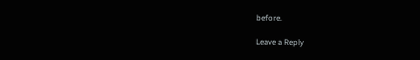before.

Leave a Reply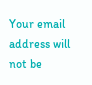Your email address will not be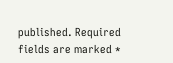published. Required fields are marked *